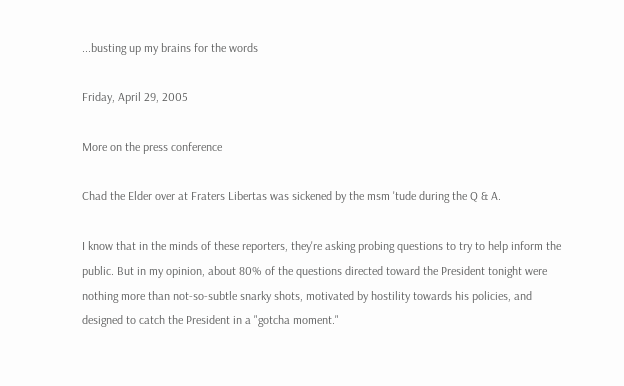...busting up my brains for the words

Friday, April 29, 2005

More on the press conference

Chad the Elder over at Fraters Libertas was sickened by the msm 'tude during the Q & A.

I know that in the minds of these reporters, they're asking probing questions to try to help inform the public. But in my opinion, about 80% of the questions directed toward the President tonight were nothing more than not-so-subtle snarky shots, motivated by hostility towards his policies, and designed to catch the President in a "gotcha moment."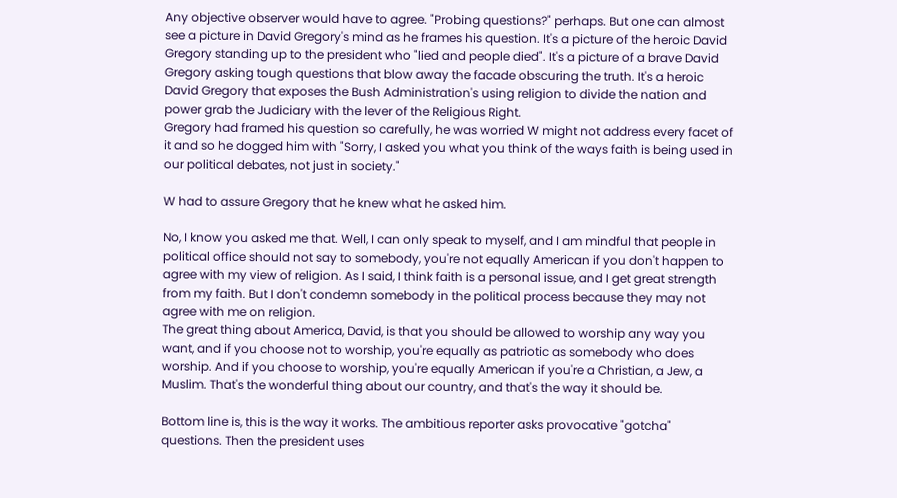Any objective observer would have to agree. "Probing questions?" perhaps. But one can almost see a picture in David Gregory's mind as he frames his question. It's a picture of the heroic David Gregory standing up to the president who "lied and people died". It's a picture of a brave David Gregory asking tough questions that blow away the facade obscuring the truth. It's a heroic David Gregory that exposes the Bush Administration's using religion to divide the nation and power grab the Judiciary with the lever of the Religious Right.
Gregory had framed his question so carefully, he was worried W might not address every facet of it and so he dogged him with "Sorry, I asked you what you think of the ways faith is being used in our political debates, not just in society."

W had to assure Gregory that he knew what he asked him.

No, I know you asked me that. Well, I can only speak to myself, and I am mindful that people in political office should not say to somebody, you're not equally American if you don't happen to agree with my view of religion. As I said, I think faith is a personal issue, and I get great strength from my faith. But I don't condemn somebody in the political process because they may not agree with me on religion.
The great thing about America, David, is that you should be allowed to worship any way you want, and if you choose not to worship, you're equally as patriotic as somebody who does worship. And if you choose to worship, you're equally American if you're a Christian, a Jew, a Muslim. That's the wonderful thing about our country, and that's the way it should be.

Bottom line is, this is the way it works. The ambitious reporter asks provocative "gotcha" questions. Then the president uses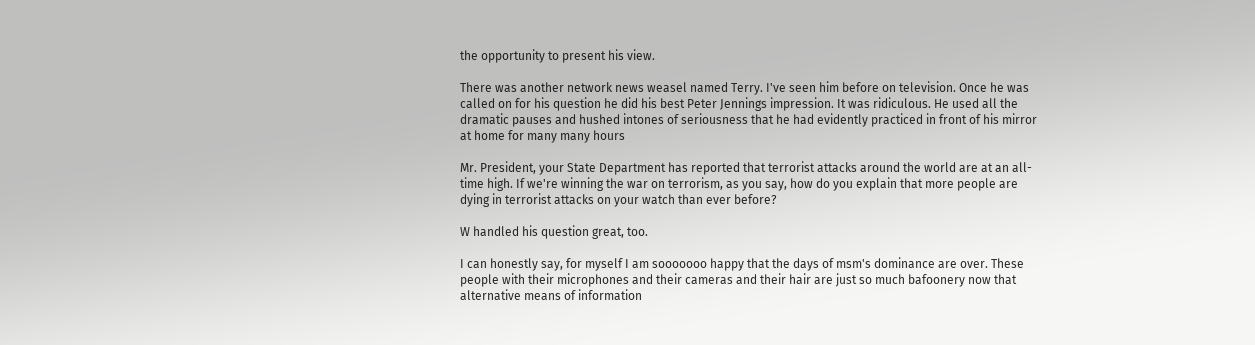the opportunity to present his view.

There was another network news weasel named Terry. I've seen him before on television. Once he was called on for his question he did his best Peter Jennings impression. It was ridiculous. He used all the dramatic pauses and hushed intones of seriousness that he had evidently practiced in front of his mirror at home for many many hours

Mr. President, your State Department has reported that terrorist attacks around the world are at an all-time high. If we're winning the war on terrorism, as you say, how do you explain that more people are dying in terrorist attacks on your watch than ever before?

W handled his question great, too.

I can honestly say, for myself I am sooooooo happy that the days of msm's dominance are over. These people with their microphones and their cameras and their hair are just so much bafoonery now that alternative means of information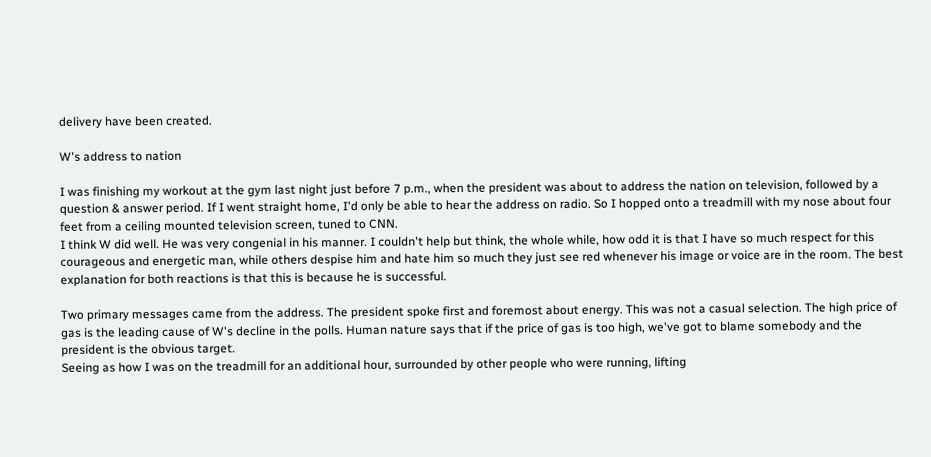delivery have been created.

W's address to nation

I was finishing my workout at the gym last night just before 7 p.m., when the president was about to address the nation on television, followed by a question & answer period. If I went straight home, I'd only be able to hear the address on radio. So I hopped onto a treadmill with my nose about four feet from a ceiling mounted television screen, tuned to CNN.
I think W did well. He was very congenial in his manner. I couldn't help but think, the whole while, how odd it is that I have so much respect for this courageous and energetic man, while others despise him and hate him so much they just see red whenever his image or voice are in the room. The best explanation for both reactions is that this is because he is successful.

Two primary messages came from the address. The president spoke first and foremost about energy. This was not a casual selection. The high price of gas is the leading cause of W's decline in the polls. Human nature says that if the price of gas is too high, we've got to blame somebody and the president is the obvious target.
Seeing as how I was on the treadmill for an additional hour, surrounded by other people who were running, lifting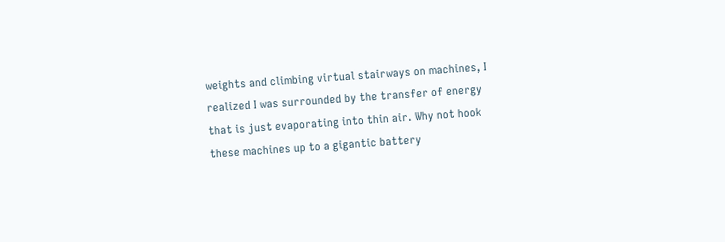weights and climbing virtual stairways on machines, I realized I was surrounded by the transfer of energy that is just evaporating into thin air. Why not hook these machines up to a gigantic battery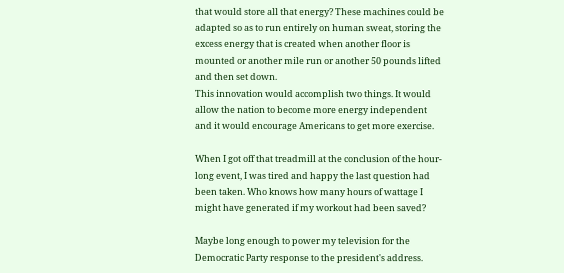that would store all that energy? These machines could be adapted so as to run entirely on human sweat, storing the excess energy that is created when another floor is mounted or another mile run or another 50 pounds lifted and then set down.
This innovation would accomplish two things. It would allow the nation to become more energy independent and it would encourage Americans to get more exercise.

When I got off that treadmill at the conclusion of the hour-long event, I was tired and happy the last question had been taken. Who knows how many hours of wattage I might have generated if my workout had been saved?

Maybe long enough to power my television for the Democratic Party response to the president's address.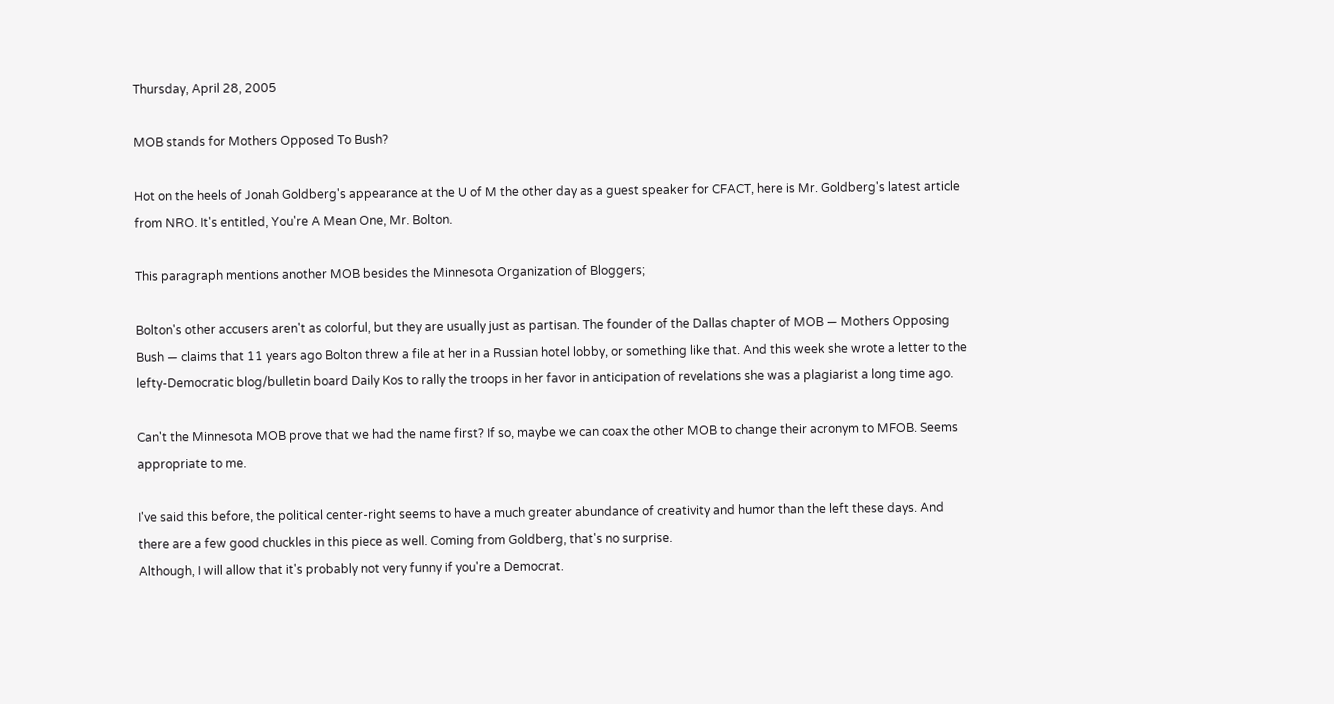Thursday, April 28, 2005

MOB stands for Mothers Opposed To Bush?

Hot on the heels of Jonah Goldberg's appearance at the U of M the other day as a guest speaker for CFACT, here is Mr. Goldberg's latest article from NRO. It's entitled, You're A Mean One, Mr. Bolton.

This paragraph mentions another MOB besides the Minnesota Organization of Bloggers;

Bolton's other accusers aren't as colorful, but they are usually just as partisan. The founder of the Dallas chapter of MOB — Mothers Opposing Bush — claims that 11 years ago Bolton threw a file at her in a Russian hotel lobby, or something like that. And this week she wrote a letter to the lefty-Democratic blog/bulletin board Daily Kos to rally the troops in her favor in anticipation of revelations she was a plagiarist a long time ago.

Can't the Minnesota MOB prove that we had the name first? If so, maybe we can coax the other MOB to change their acronym to MFOB. Seems appropriate to me.

I've said this before, the political center-right seems to have a much greater abundance of creativity and humor than the left these days. And there are a few good chuckles in this piece as well. Coming from Goldberg, that's no surprise.
Although, I will allow that it's probably not very funny if you're a Democrat.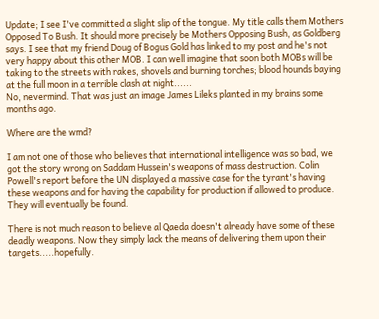Update; I see I've committed a slight slip of the tongue. My title calls them Mothers Opposed To Bush. It should more precisely be Mothers Opposing Bush, as Goldberg says. I see that my friend Doug of Bogus Gold has linked to my post and he's not very happy about this other MOB. I can well imagine that soon both MOBs will be taking to the streets with rakes, shovels and burning torches; blood hounds baying at the full moon in a terrible clash at night......
No, nevermind. That was just an image James Lileks planted in my brains some months ago.

Where are the wmd?

I am not one of those who believes that international intelligence was so bad, we got the story wrong on Saddam Hussein's weapons of mass destruction. Colin Powell's report before the UN displayed a massive case for the tyrant's having these weapons and for having the capability for production if allowed to produce.
They will eventually be found.

There is not much reason to believe al Qaeda doesn't already have some of these deadly weapons. Now they simply lack the means of delivering them upon their targets.....hopefully.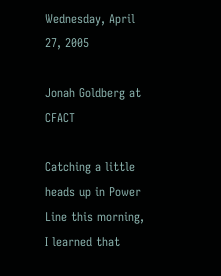Wednesday, April 27, 2005

Jonah Goldberg at CFACT

Catching a little heads up in Power Line this morning, I learned that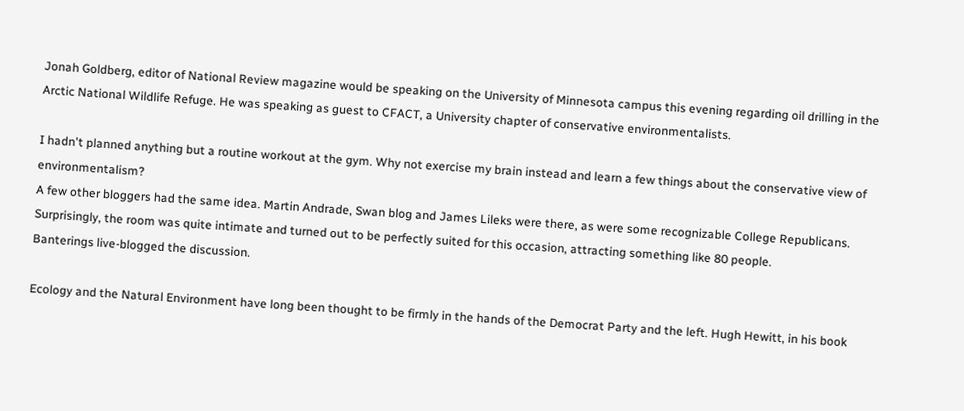Jonah Goldberg, editor of National Review magazine would be speaking on the University of Minnesota campus this evening regarding oil drilling in the Arctic National Wildlife Refuge. He was speaking as guest to CFACT, a University chapter of conservative environmentalists.

I hadn't planned anything but a routine workout at the gym. Why not exercise my brain instead and learn a few things about the conservative view of environmentalism?
A few other bloggers had the same idea. Martin Andrade, Swan blog and James Lileks were there, as were some recognizable College Republicans. Surprisingly, the room was quite intimate and turned out to be perfectly suited for this occasion, attracting something like 80 people.
Banterings live-blogged the discussion.

Ecology and the Natural Environment have long been thought to be firmly in the hands of the Democrat Party and the left. Hugh Hewitt, in his book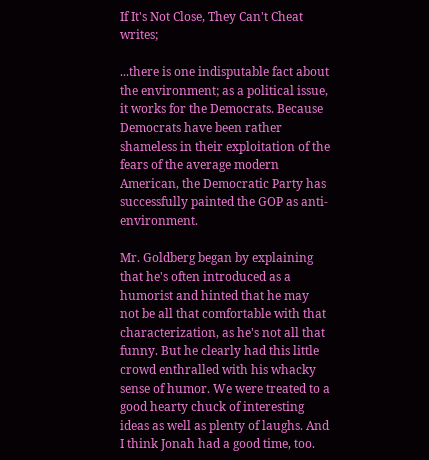If It's Not Close, They Can't Cheat writes;

...there is one indisputable fact about the environment; as a political issue, it works for the Democrats. Because Democrats have been rather shameless in their exploitation of the fears of the average modern American, the Democratic Party has successfully painted the GOP as anti-environment.

Mr. Goldberg began by explaining that he's often introduced as a humorist and hinted that he may not be all that comfortable with that characterization, as he's not all that funny. But he clearly had this little crowd enthralled with his whacky sense of humor. We were treated to a good hearty chuck of interesting ideas as well as plenty of laughs. And I think Jonah had a good time, too.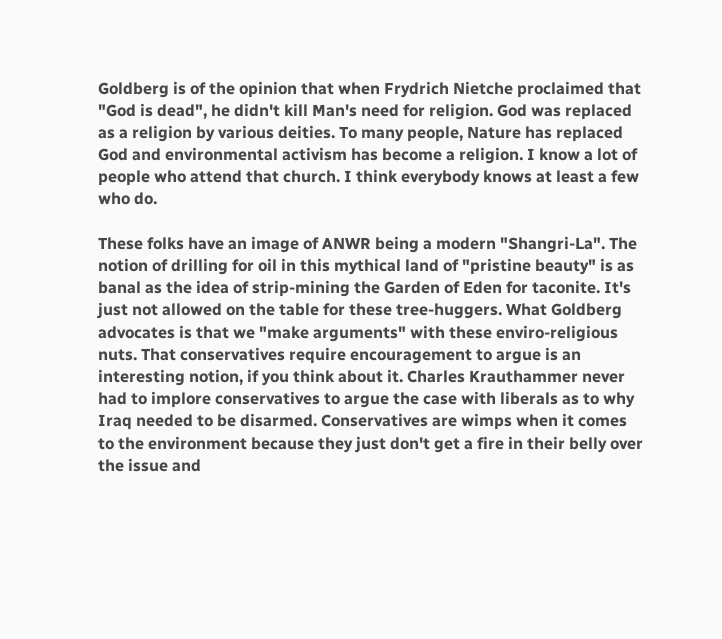Goldberg is of the opinion that when Frydrich Nietche proclaimed that "God is dead", he didn't kill Man's need for religion. God was replaced as a religion by various deities. To many people, Nature has replaced God and environmental activism has become a religion. I know a lot of people who attend that church. I think everybody knows at least a few who do.

These folks have an image of ANWR being a modern "Shangri-La". The notion of drilling for oil in this mythical land of "pristine beauty" is as banal as the idea of strip-mining the Garden of Eden for taconite. It's just not allowed on the table for these tree-huggers. What Goldberg advocates is that we "make arguments" with these enviro-religious nuts. That conservatives require encouragement to argue is an interesting notion, if you think about it. Charles Krauthammer never had to implore conservatives to argue the case with liberals as to why Iraq needed to be disarmed. Conservatives are wimps when it comes to the environment because they just don't get a fire in their belly over the issue and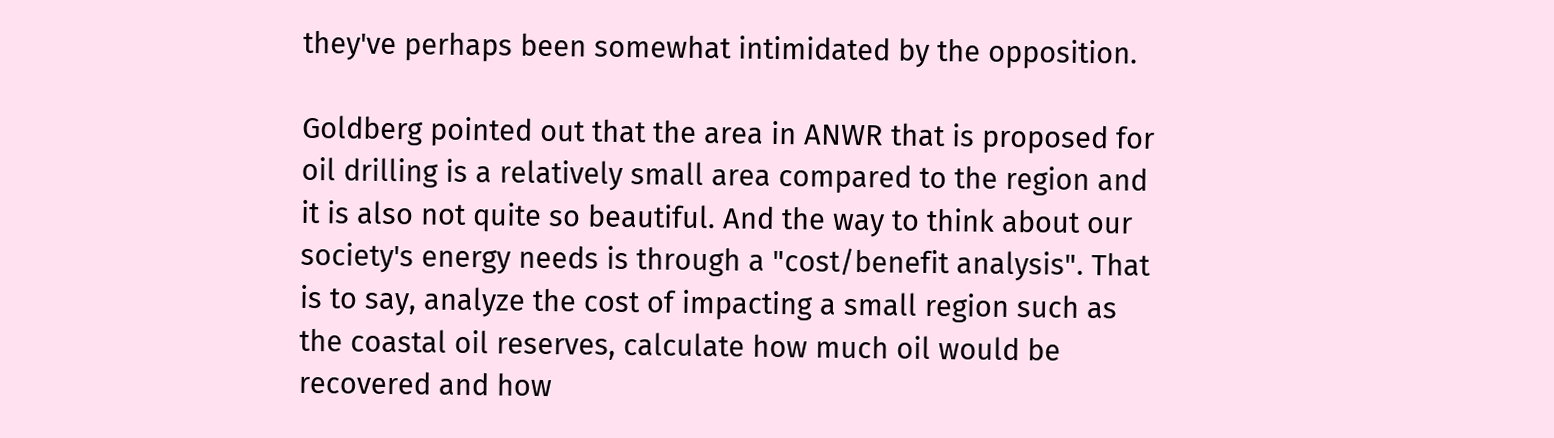they've perhaps been somewhat intimidated by the opposition.

Goldberg pointed out that the area in ANWR that is proposed for oil drilling is a relatively small area compared to the region and it is also not quite so beautiful. And the way to think about our society's energy needs is through a "cost/benefit analysis". That is to say, analyze the cost of impacting a small region such as the coastal oil reserves, calculate how much oil would be recovered and how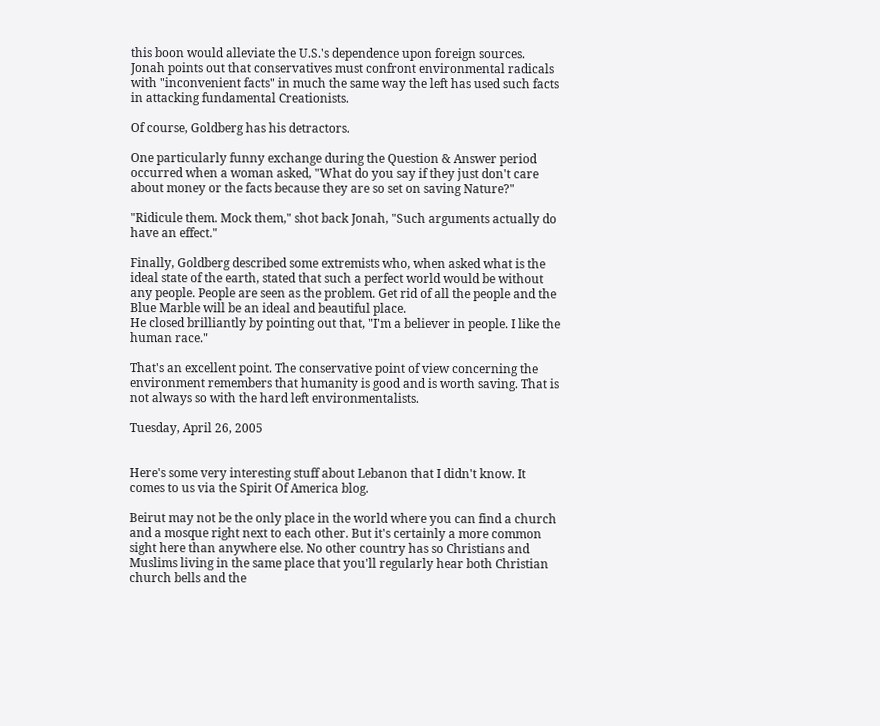this boon would alleviate the U.S.'s dependence upon foreign sources.
Jonah points out that conservatives must confront environmental radicals with "inconvenient facts" in much the same way the left has used such facts in attacking fundamental Creationists.

Of course, Goldberg has his detractors.

One particularly funny exchange during the Question & Answer period occurred when a woman asked, "What do you say if they just don't care about money or the facts because they are so set on saving Nature?"

"Ridicule them. Mock them," shot back Jonah, "Such arguments actually do have an effect."

Finally, Goldberg described some extremists who, when asked what is the ideal state of the earth, stated that such a perfect world would be without any people. People are seen as the problem. Get rid of all the people and the Blue Marble will be an ideal and beautiful place.
He closed brilliantly by pointing out that, "I'm a believer in people. I like the human race."

That's an excellent point. The conservative point of view concerning the environment remembers that humanity is good and is worth saving. That is not always so with the hard left environmentalists.

Tuesday, April 26, 2005


Here's some very interesting stuff about Lebanon that I didn't know. It comes to us via the Spirit Of America blog.

Beirut may not be the only place in the world where you can find a church and a mosque right next to each other. But it's certainly a more common sight here than anywhere else. No other country has so Christians and Muslims living in the same place that you'll regularly hear both Christian church bells and the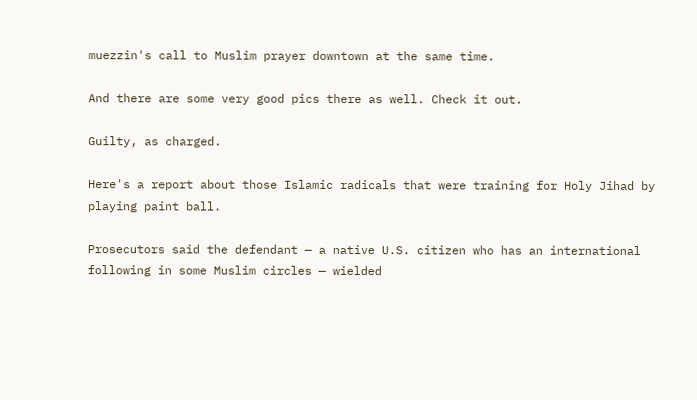muezzin's call to Muslim prayer downtown at the same time.

And there are some very good pics there as well. Check it out.

Guilty, as charged.

Here's a report about those Islamic radicals that were training for Holy Jihad by playing paint ball.

Prosecutors said the defendant — a native U.S. citizen who has an international following in some Muslim circles — wielded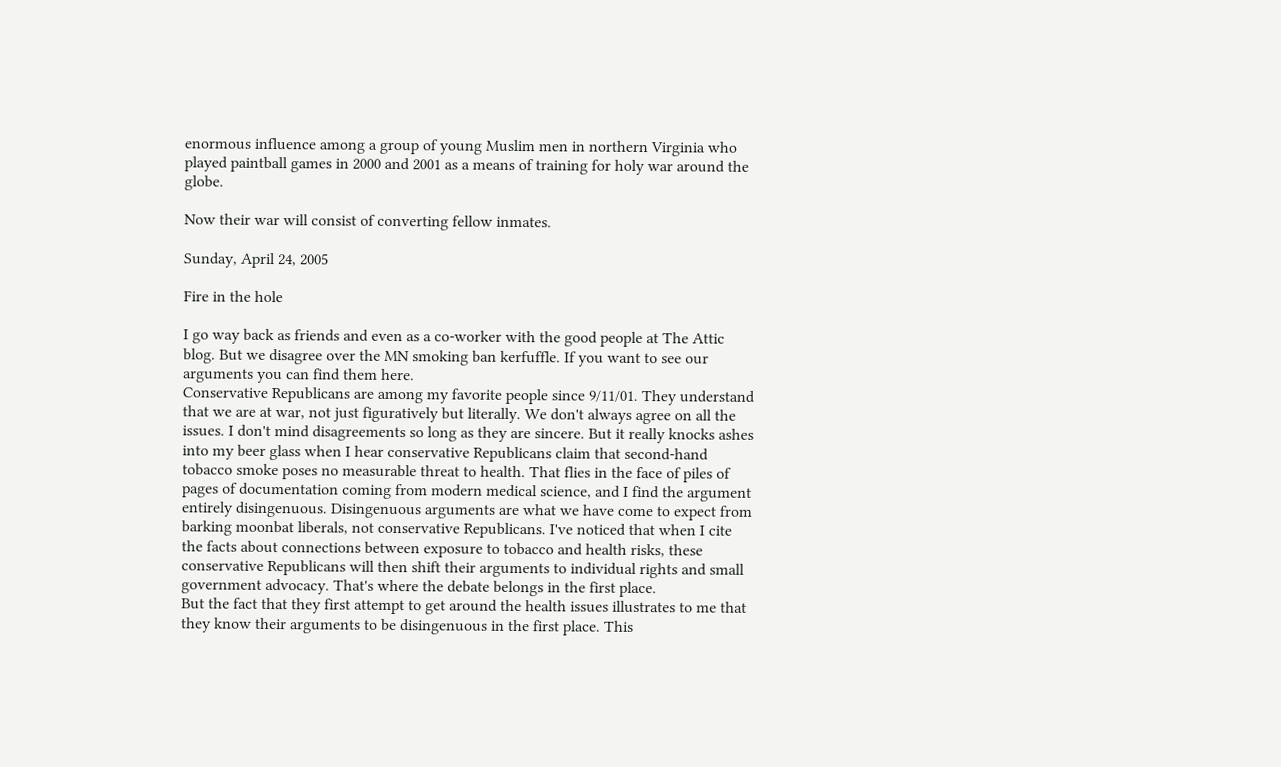enormous influence among a group of young Muslim men in northern Virginia who played paintball games in 2000 and 2001 as a means of training for holy war around the globe.

Now their war will consist of converting fellow inmates.

Sunday, April 24, 2005

Fire in the hole

I go way back as friends and even as a co-worker with the good people at The Attic blog. But we disagree over the MN smoking ban kerfuffle. If you want to see our arguments you can find them here.
Conservative Republicans are among my favorite people since 9/11/01. They understand that we are at war, not just figuratively but literally. We don't always agree on all the issues. I don't mind disagreements so long as they are sincere. But it really knocks ashes into my beer glass when I hear conservative Republicans claim that second-hand tobacco smoke poses no measurable threat to health. That flies in the face of piles of pages of documentation coming from modern medical science, and I find the argument entirely disingenuous. Disingenuous arguments are what we have come to expect from barking moonbat liberals, not conservative Republicans. I've noticed that when I cite the facts about connections between exposure to tobacco and health risks, these conservative Republicans will then shift their arguments to individual rights and small government advocacy. That's where the debate belongs in the first place.
But the fact that they first attempt to get around the health issues illustrates to me that they know their arguments to be disingenuous in the first place. This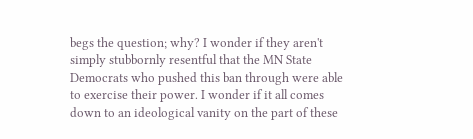begs the question; why? I wonder if they aren't simply stubbornly resentful that the MN State Democrats who pushed this ban through were able to exercise their power. I wonder if it all comes down to an ideological vanity on the part of these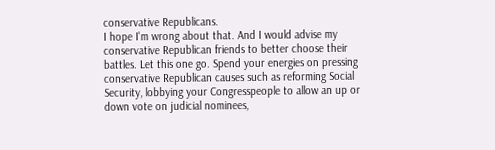conservative Republicans.
I hope I'm wrong about that. And I would advise my conservative Republican friends to better choose their battles. Let this one go. Spend your energies on pressing conservative Republican causes such as reforming Social Security, lobbying your Congresspeople to allow an up or down vote on judicial nominees,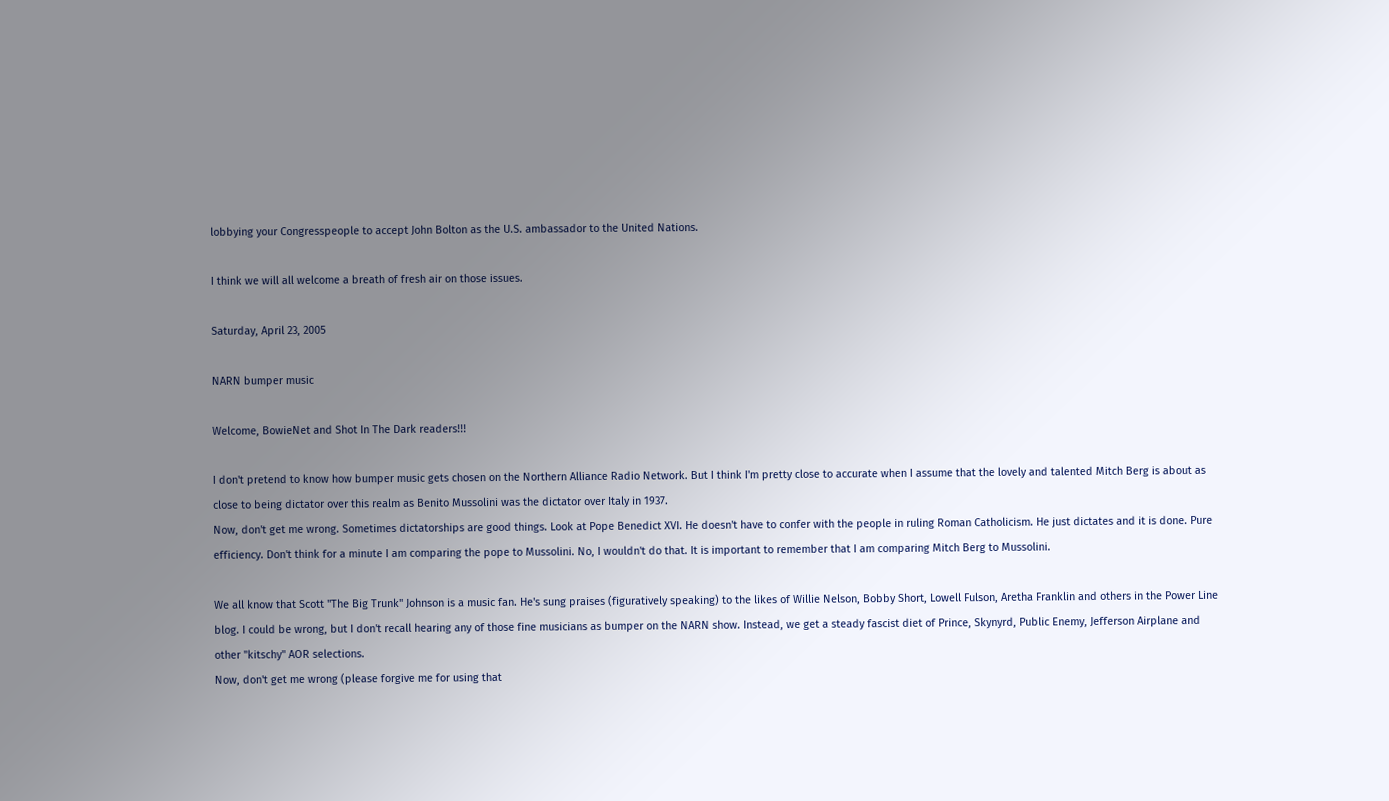lobbying your Congresspeople to accept John Bolton as the U.S. ambassador to the United Nations.

I think we will all welcome a breath of fresh air on those issues.

Saturday, April 23, 2005

NARN bumper music

Welcome, BowieNet and Shot In The Dark readers!!!

I don't pretend to know how bumper music gets chosen on the Northern Alliance Radio Network. But I think I'm pretty close to accurate when I assume that the lovely and talented Mitch Berg is about as close to being dictator over this realm as Benito Mussolini was the dictator over Italy in 1937.
Now, don't get me wrong. Sometimes dictatorships are good things. Look at Pope Benedict XVI. He doesn't have to confer with the people in ruling Roman Catholicism. He just dictates and it is done. Pure efficiency. Don't think for a minute I am comparing the pope to Mussolini. No, I wouldn't do that. It is important to remember that I am comparing Mitch Berg to Mussolini.

We all know that Scott "The Big Trunk" Johnson is a music fan. He's sung praises (figuratively speaking) to the likes of Willie Nelson, Bobby Short, Lowell Fulson, Aretha Franklin and others in the Power Line blog. I could be wrong, but I don't recall hearing any of those fine musicians as bumper on the NARN show. Instead, we get a steady fascist diet of Prince, Skynyrd, Public Enemy, Jefferson Airplane and other "kitschy" AOR selections.
Now, don't get me wrong (please forgive me for using that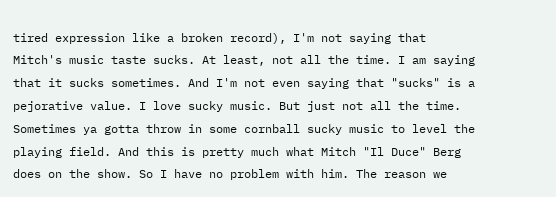tired expression like a broken record), I'm not saying that Mitch's music taste sucks. At least, not all the time. I am saying that it sucks sometimes. And I'm not even saying that "sucks" is a pejorative value. I love sucky music. But just not all the time. Sometimes ya gotta throw in some cornball sucky music to level the playing field. And this is pretty much what Mitch "Il Duce" Berg does on the show. So I have no problem with him. The reason we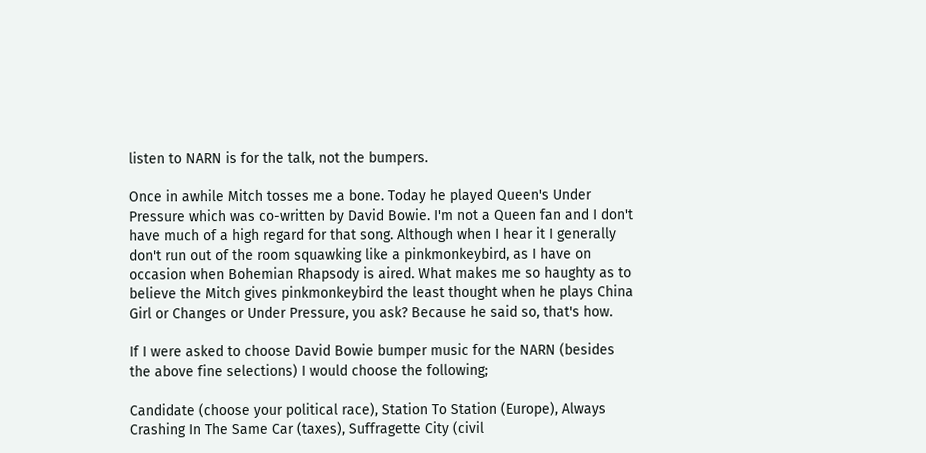listen to NARN is for the talk, not the bumpers.

Once in awhile Mitch tosses me a bone. Today he played Queen's Under Pressure which was co-written by David Bowie. I'm not a Queen fan and I don't have much of a high regard for that song. Although when I hear it I generally don't run out of the room squawking like a pinkmonkeybird, as I have on occasion when Bohemian Rhapsody is aired. What makes me so haughty as to believe the Mitch gives pinkmonkeybird the least thought when he plays China Girl or Changes or Under Pressure, you ask? Because he said so, that's how.

If I were asked to choose David Bowie bumper music for the NARN (besides the above fine selections) I would choose the following;

Candidate (choose your political race), Station To Station (Europe), Always Crashing In The Same Car (taxes), Suffragette City (civil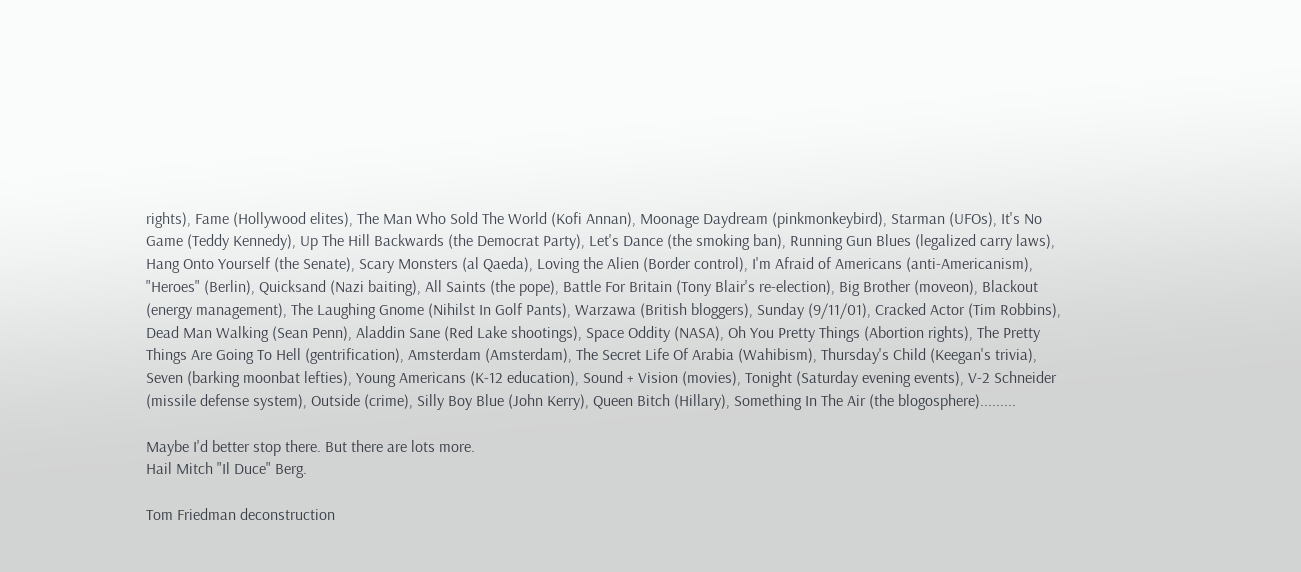rights), Fame (Hollywood elites), The Man Who Sold The World (Kofi Annan), Moonage Daydream (pinkmonkeybird), Starman (UFOs), It's No Game (Teddy Kennedy), Up The Hill Backwards (the Democrat Party), Let's Dance (the smoking ban), Running Gun Blues (legalized carry laws), Hang Onto Yourself (the Senate), Scary Monsters (al Qaeda), Loving the Alien (Border control), I'm Afraid of Americans (anti-Americanism), "Heroes" (Berlin), Quicksand (Nazi baiting), All Saints (the pope), Battle For Britain (Tony Blair's re-election), Big Brother (moveon), Blackout (energy management), The Laughing Gnome (Nihilst In Golf Pants), Warzawa (British bloggers), Sunday (9/11/01), Cracked Actor (Tim Robbins), Dead Man Walking (Sean Penn), Aladdin Sane (Red Lake shootings), Space Oddity (NASA), Oh You Pretty Things (Abortion rights), The Pretty Things Are Going To Hell (gentrification), Amsterdam (Amsterdam), The Secret Life Of Arabia (Wahibism), Thursday's Child (Keegan's trivia), Seven (barking moonbat lefties), Young Americans (K-12 education), Sound + Vision (movies), Tonight (Saturday evening events), V-2 Schneider (missile defense system), Outside (crime), Silly Boy Blue (John Kerry), Queen Bitch (Hillary), Something In The Air (the blogosphere).........

Maybe I'd better stop there. But there are lots more.
Hail Mitch "Il Duce" Berg.

Tom Friedman deconstruction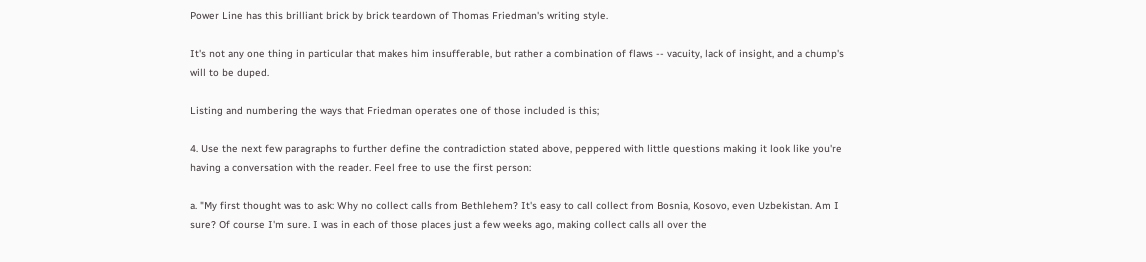Power Line has this brilliant brick by brick teardown of Thomas Friedman's writing style.

It's not any one thing in particular that makes him insufferable, but rather a combination of flaws -- vacuity, lack of insight, and a chump's will to be duped.

Listing and numbering the ways that Friedman operates one of those included is this;

4. Use the next few paragraphs to further define the contradiction stated above, peppered with little questions making it look like you're having a conversation with the reader. Feel free to use the first person:

a. "My first thought was to ask: Why no collect calls from Bethlehem? It's easy to call collect from Bosnia, Kosovo, even Uzbekistan. Am I sure? Of course I'm sure. I was in each of those places just a few weeks ago, making collect calls all over the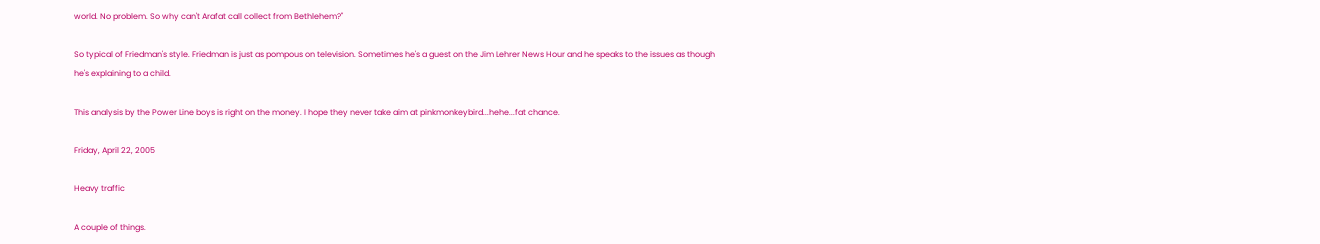world. No problem. So why can't Arafat call collect from Bethlehem?"

So typical of Friedman's style. Friedman is just as pompous on television. Sometimes he's a guest on the Jim Lehrer News Hour and he speaks to the issues as though he's explaining to a child.

This analysis by the Power Line boys is right on the money. I hope they never take aim at pinkmonkeybird...hehe...fat chance.

Friday, April 22, 2005

Heavy traffic

A couple of things.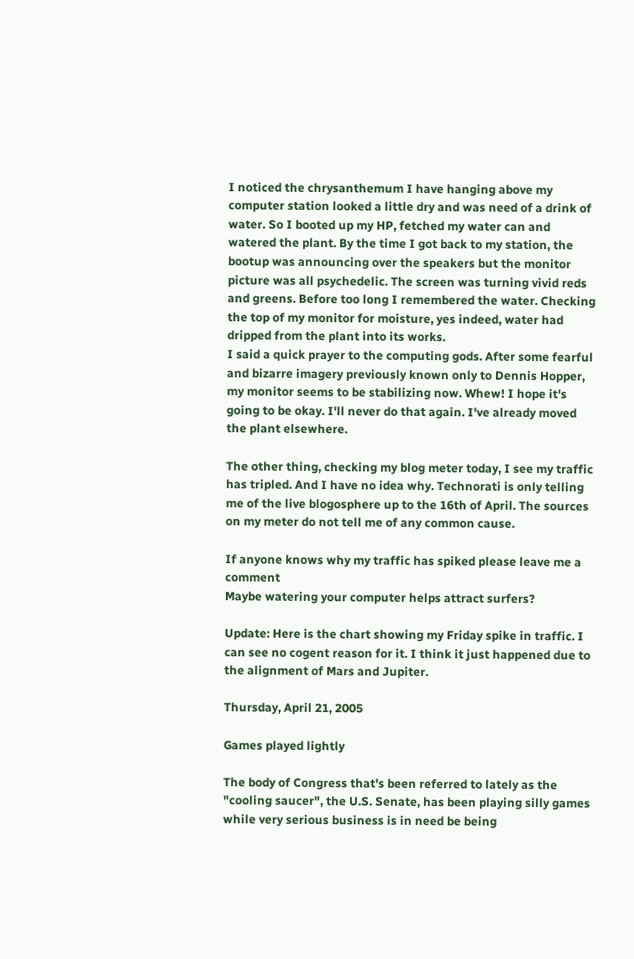I noticed the chrysanthemum I have hanging above my computer station looked a little dry and was need of a drink of water. So I booted up my HP, fetched my water can and watered the plant. By the time I got back to my station, the bootup was announcing over the speakers but the monitor picture was all psychedelic. The screen was turning vivid reds and greens. Before too long I remembered the water. Checking the top of my monitor for moisture, yes indeed, water had dripped from the plant into its works.
I said a quick prayer to the computing gods. After some fearful and bizarre imagery previously known only to Dennis Hopper, my monitor seems to be stabilizing now. Whew! I hope it's going to be okay. I'll never do that again. I've already moved the plant elsewhere.

The other thing, checking my blog meter today, I see my traffic has tripled. And I have no idea why. Technorati is only telling me of the live blogosphere up to the 16th of April. The sources on my meter do not tell me of any common cause.

If anyone knows why my traffic has spiked please leave me a comment
Maybe watering your computer helps attract surfers?

Update: Here is the chart showing my Friday spike in traffic. I can see no cogent reason for it. I think it just happened due to the alignment of Mars and Jupiter.

Thursday, April 21, 2005

Games played lightly

The body of Congress that's been referred to lately as the "cooling saucer", the U.S. Senate, has been playing silly games while very serious business is in need be being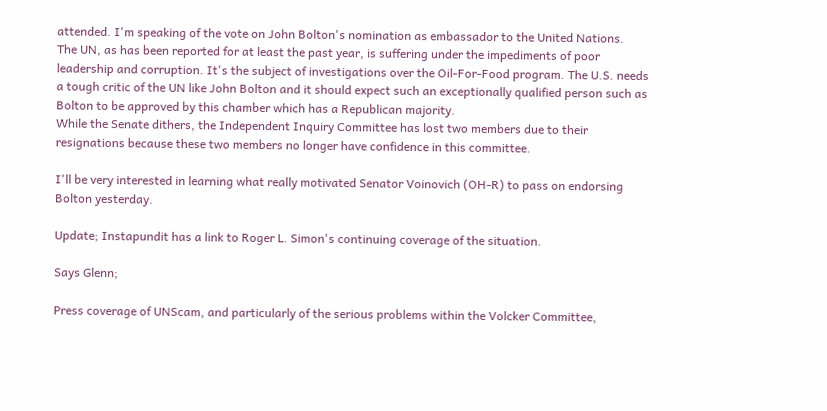attended. I'm speaking of the vote on John Bolton's nomination as embassador to the United Nations.
The UN, as has been reported for at least the past year, is suffering under the impediments of poor leadership and corruption. It's the subject of investigations over the Oil-For-Food program. The U.S. needs a tough critic of the UN like John Bolton and it should expect such an exceptionally qualified person such as Bolton to be approved by this chamber which has a Republican majority.
While the Senate dithers, the Independent Inquiry Committee has lost two members due to their resignations because these two members no longer have confidence in this committee.

I'll be very interested in learning what really motivated Senator Voinovich (OH-R) to pass on endorsing Bolton yesterday.

Update; Instapundit has a link to Roger L. Simon's continuing coverage of the situation.

Says Glenn;

Press coverage of UNScam, and particularly of the serious problems within the Volcker Committee,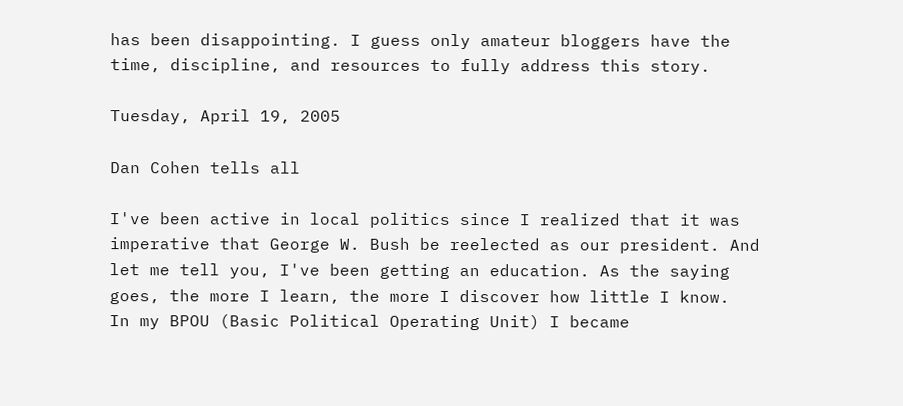has been disappointing. I guess only amateur bloggers have the time, discipline, and resources to fully address this story.

Tuesday, April 19, 2005

Dan Cohen tells all

I've been active in local politics since I realized that it was imperative that George W. Bush be reelected as our president. And let me tell you, I've been getting an education. As the saying goes, the more I learn, the more I discover how little I know.
In my BPOU (Basic Political Operating Unit) I became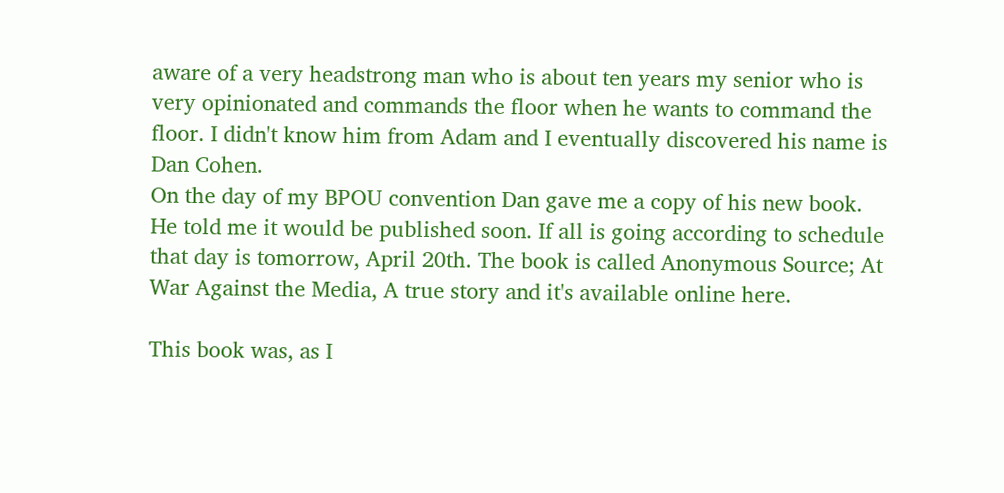aware of a very headstrong man who is about ten years my senior who is very opinionated and commands the floor when he wants to command the floor. I didn't know him from Adam and I eventually discovered his name is Dan Cohen.
On the day of my BPOU convention Dan gave me a copy of his new book. He told me it would be published soon. If all is going according to schedule that day is tomorrow, April 20th. The book is called Anonymous Source; At War Against the Media, A true story and it's available online here.

This book was, as I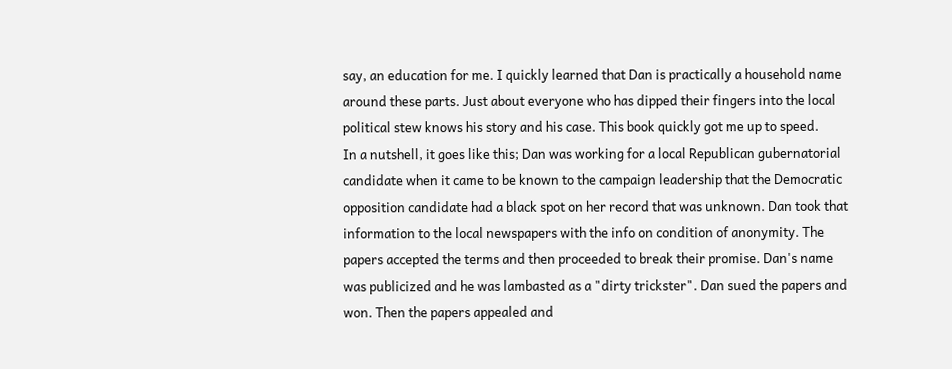say, an education for me. I quickly learned that Dan is practically a household name around these parts. Just about everyone who has dipped their fingers into the local political stew knows his story and his case. This book quickly got me up to speed.
In a nutshell, it goes like this; Dan was working for a local Republican gubernatorial candidate when it came to be known to the campaign leadership that the Democratic opposition candidate had a black spot on her record that was unknown. Dan took that information to the local newspapers with the info on condition of anonymity. The papers accepted the terms and then proceeded to break their promise. Dan's name was publicized and he was lambasted as a "dirty trickster". Dan sued the papers and won. Then the papers appealed and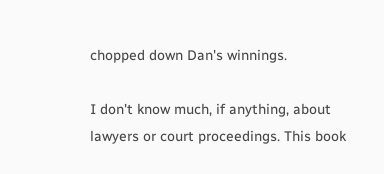chopped down Dan's winnings.

I don't know much, if anything, about lawyers or court proceedings. This book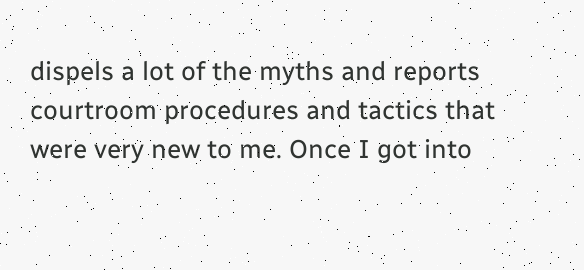dispels a lot of the myths and reports courtroom procedures and tactics that were very new to me. Once I got into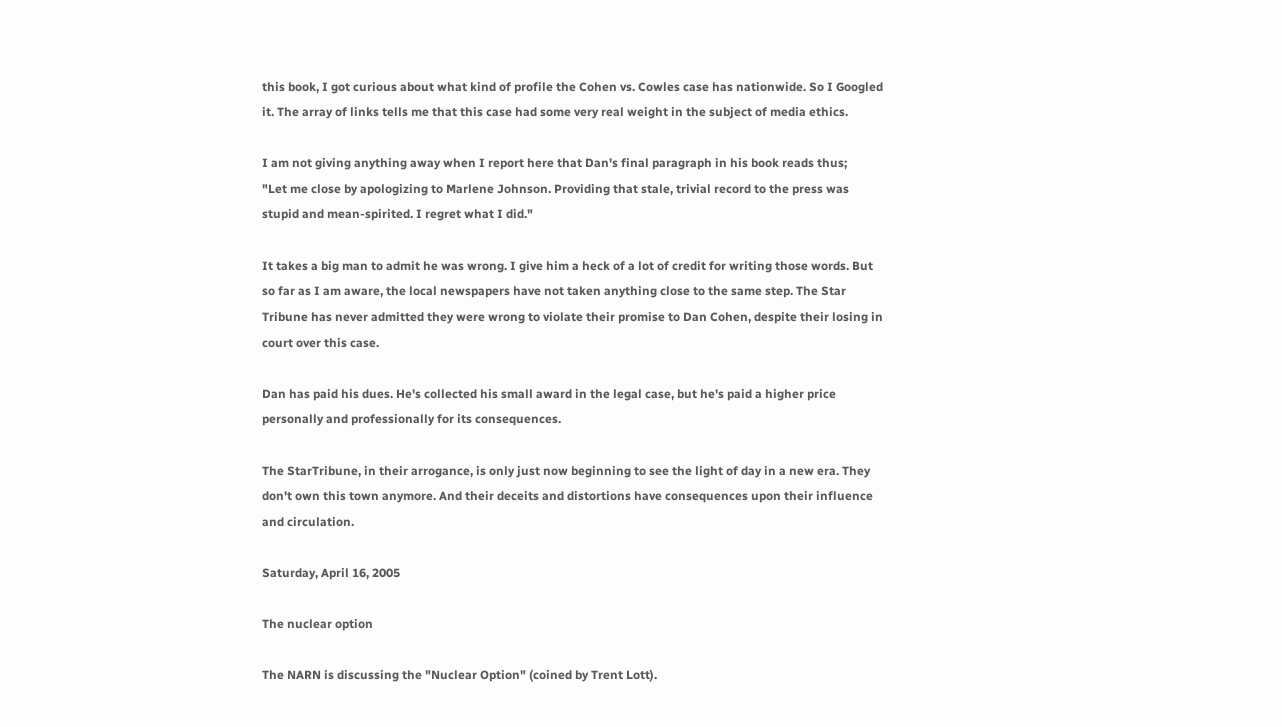this book, I got curious about what kind of profile the Cohen vs. Cowles case has nationwide. So I Googled it. The array of links tells me that this case had some very real weight in the subject of media ethics.

I am not giving anything away when I report here that Dan's final paragraph in his book reads thus;
"Let me close by apologizing to Marlene Johnson. Providing that stale, trivial record to the press was stupid and mean-spirited. I regret what I did."

It takes a big man to admit he was wrong. I give him a heck of a lot of credit for writing those words. But so far as I am aware, the local newspapers have not taken anything close to the same step. The Star Tribune has never admitted they were wrong to violate their promise to Dan Cohen, despite their losing in court over this case.

Dan has paid his dues. He's collected his small award in the legal case, but he's paid a higher price personally and professionally for its consequences.

The StarTribune, in their arrogance, is only just now beginning to see the light of day in a new era. They don't own this town anymore. And their deceits and distortions have consequences upon their influence and circulation.

Saturday, April 16, 2005

The nuclear option

The NARN is discussing the "Nuclear Option" (coined by Trent Lott).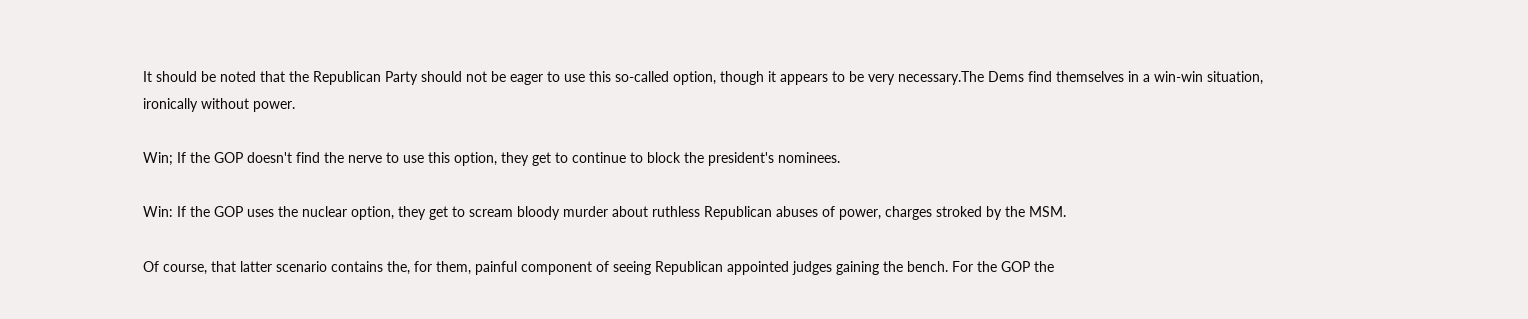It should be noted that the Republican Party should not be eager to use this so-called option, though it appears to be very necessary.The Dems find themselves in a win-win situation, ironically without power.

Win; If the GOP doesn't find the nerve to use this option, they get to continue to block the president's nominees.

Win: If the GOP uses the nuclear option, they get to scream bloody murder about ruthless Republican abuses of power, charges stroked by the MSM.

Of course, that latter scenario contains the, for them, painful component of seeing Republican appointed judges gaining the bench. For the GOP the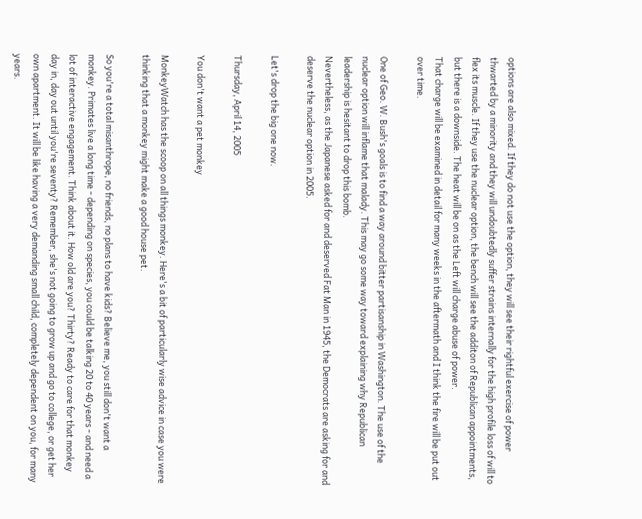options are also mixed. If they do not use the option, they will see their rightful exercise of power thwarted by a minority and they will undoubtedly suffer strains internally for the high profile loss of will to flex its muscle. If they use the nuclear option, the bench will see the additon of Republican appointments, but there is a downside. The heat will be on as the Left will charge abuse of power.
That charge will be examined in detail for many weeks in the aftermath and I think the fire will be put out over time.

One of Geo. W. Bush's goals is to find a way around bitter partisanship in Washington. The use of the nuclear option will inflame that malady. This may go some way toward explaining why Republican leadership is hesitant to drop this bomb.
Nevertheless, as the Japanese asked for and deserved Fat Man in 1945, the Democrats are asking for and deserve the nuclear option in 2005.

Let's drop the big one now.

Thursday, April 14, 2005

You don't want a pet monkey

MonkeyWatch has the scoop on all things monkey. Here's a bit of particularly wise advice in case you were thinking that a monkey might make a good house pet.

So you're a total misanthrope, no friends, no plans to have kids? Believe me, you still don't want a monkey. Primates live a long time - depending on species, you could be talking 20 to 40 years - and need a lot of interactive engagement. Think about it. How old are you? Thirty? Ready to care for that monkey day in, day out until you're seventy? Remember, she's not going to grow up and go to college, or get her own apartment. It will be like having a very demanding small child, completely dependent on you, for many years.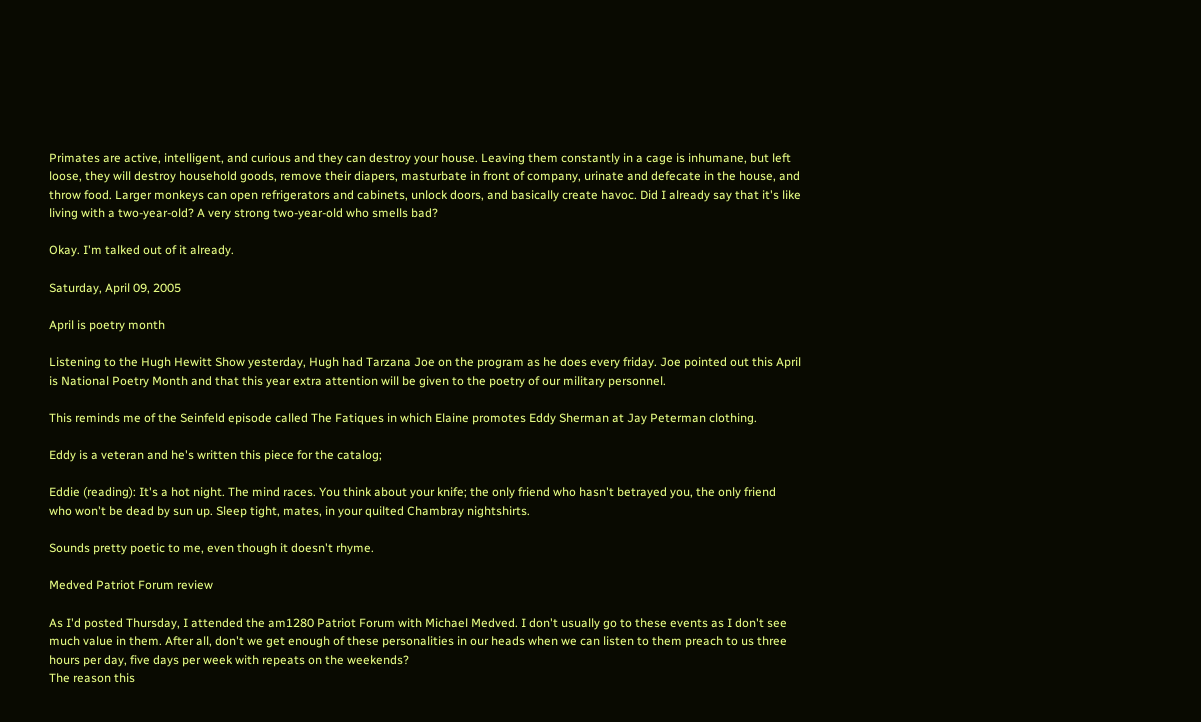Primates are active, intelligent, and curious and they can destroy your house. Leaving them constantly in a cage is inhumane, but left loose, they will destroy household goods, remove their diapers, masturbate in front of company, urinate and defecate in the house, and throw food. Larger monkeys can open refrigerators and cabinets, unlock doors, and basically create havoc. Did I already say that it's like living with a two-year-old? A very strong two-year-old who smells bad?

Okay. I'm talked out of it already.

Saturday, April 09, 2005

April is poetry month

Listening to the Hugh Hewitt Show yesterday, Hugh had Tarzana Joe on the program as he does every friday. Joe pointed out this April is National Poetry Month and that this year extra attention will be given to the poetry of our military personnel.

This reminds me of the Seinfeld episode called The Fatiques in which Elaine promotes Eddy Sherman at Jay Peterman clothing.

Eddy is a veteran and he's written this piece for the catalog;

Eddie (reading): It's a hot night. The mind races. You think about your knife; the only friend who hasn't betrayed you, the only friend who won't be dead by sun up. Sleep tight, mates, in your quilted Chambray nightshirts.

Sounds pretty poetic to me, even though it doesn't rhyme.

Medved Patriot Forum review

As I'd posted Thursday, I attended the am1280 Patriot Forum with Michael Medved. I don't usually go to these events as I don't see much value in them. After all, don't we get enough of these personalities in our heads when we can listen to them preach to us three hours per day, five days per week with repeats on the weekends?
The reason this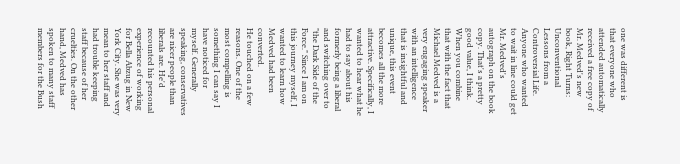one was different is that everyone who attended automatically received a free copy of Mr. Medved's new book, Right Turns: Unconventional Lessons from a Controversial Life. Anyone who wanted to wait in line could get Mr. Medved's autograph on the book copy. That's a pretty good value, I think. When you combine that with the fact that Michael Medved is a very engaging speaker with an intelligence that is insightful and unique, this event becomes all the more attractive. Specifically, I wanted to hear what he had to say about his formerly being a liberal and switching over to "the Dark Side of the Force." Since I am on this journey myself, I wanted to learn how Medved had been converted.
He touched on a few reasons. One of the most compelling is something I can say I have noticed for myself. Generally speaking, conservatives are nicer people than liberals are. He'd recounted his personal experience of working for Bella Abzug in New York City. She was very mean to her staff and had trouble keeping staff because of her cruelties. On the other hand, Medved has spoken to many staff members for the Bush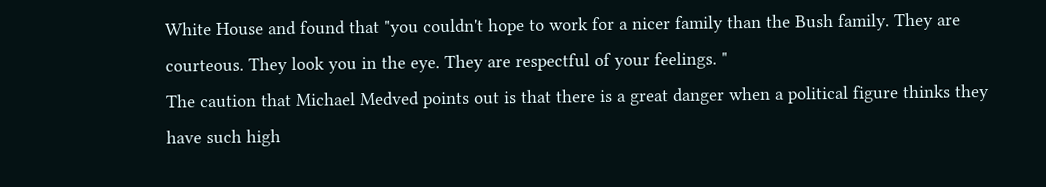White House and found that "you couldn't hope to work for a nicer family than the Bush family. They are courteous. They look you in the eye. They are respectful of your feelings. "
The caution that Michael Medved points out is that there is a great danger when a political figure thinks they have such high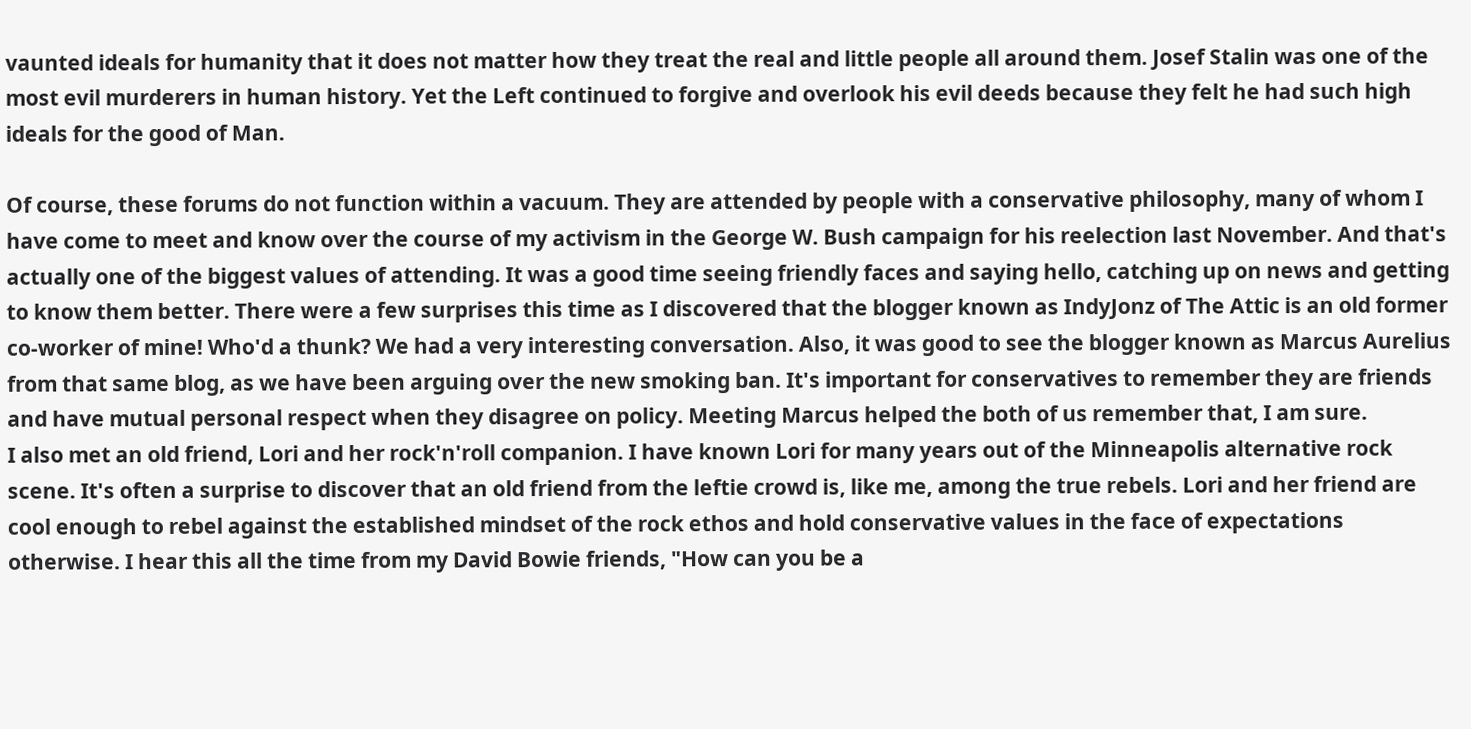vaunted ideals for humanity that it does not matter how they treat the real and little people all around them. Josef Stalin was one of the most evil murderers in human history. Yet the Left continued to forgive and overlook his evil deeds because they felt he had such high ideals for the good of Man.

Of course, these forums do not function within a vacuum. They are attended by people with a conservative philosophy, many of whom I have come to meet and know over the course of my activism in the George W. Bush campaign for his reelection last November. And that's actually one of the biggest values of attending. It was a good time seeing friendly faces and saying hello, catching up on news and getting to know them better. There were a few surprises this time as I discovered that the blogger known as IndyJonz of The Attic is an old former co-worker of mine! Who'd a thunk? We had a very interesting conversation. Also, it was good to see the blogger known as Marcus Aurelius from that same blog, as we have been arguing over the new smoking ban. It's important for conservatives to remember they are friends and have mutual personal respect when they disagree on policy. Meeting Marcus helped the both of us remember that, I am sure.
I also met an old friend, Lori and her rock'n'roll companion. I have known Lori for many years out of the Minneapolis alternative rock scene. It's often a surprise to discover that an old friend from the leftie crowd is, like me, among the true rebels. Lori and her friend are cool enough to rebel against the established mindset of the rock ethos and hold conservative values in the face of expectations otherwise. I hear this all the time from my David Bowie friends, "How can you be a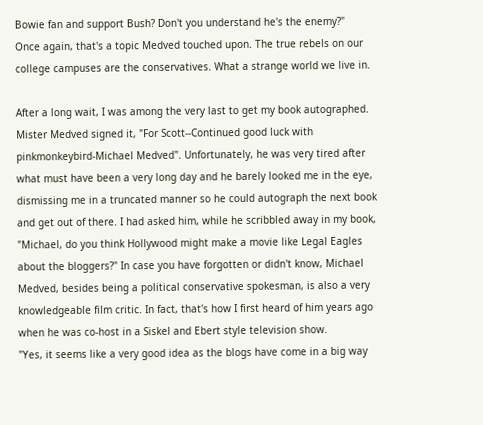Bowie fan and support Bush? Don't you understand he's the enemy?"
Once again, that's a topic Medved touched upon. The true rebels on our college campuses are the conservatives. What a strange world we live in.

After a long wait, I was among the very last to get my book autographed. Mister Medved signed it, "For Scott--Continued good luck with pinkmonkeybird-Michael Medved". Unfortunately, he was very tired after what must have been a very long day and he barely looked me in the eye, dismissing me in a truncated manner so he could autograph the next book and get out of there. I had asked him, while he scribbled away in my book, "Michael, do you think Hollywood might make a movie like Legal Eagles about the bloggers?" In case you have forgotten or didn't know, Michael Medved, besides being a political conservative spokesman, is also a very knowledgeable film critic. In fact, that's how I first heard of him years ago when he was co-host in a Siskel and Ebert style television show.
"Yes, it seems like a very good idea as the blogs have come in a big way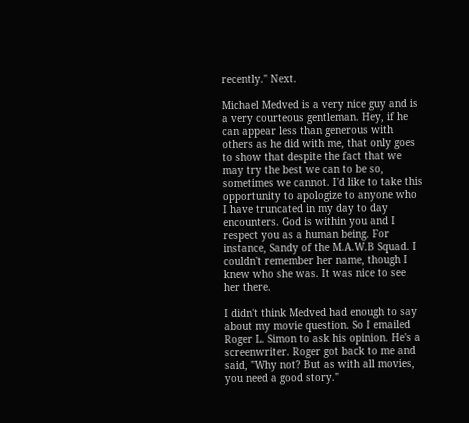recently." Next.

Michael Medved is a very nice guy and is a very courteous gentleman. Hey, if he can appear less than generous with others as he did with me, that only goes to show that despite the fact that we may try the best we can to be so, sometimes we cannot. I'd like to take this opportunity to apologize to anyone who I have truncated in my day to day encounters. God is within you and I respect you as a human being. For instance, Sandy of the M.A.W.B Squad. I couldn't remember her name, though I knew who she was. It was nice to see her there.

I didn't think Medved had enough to say about my movie question. So I emailed Roger L. Simon to ask his opinion. He's a screenwriter. Roger got back to me and said, "Why not? But as with all movies, you need a good story."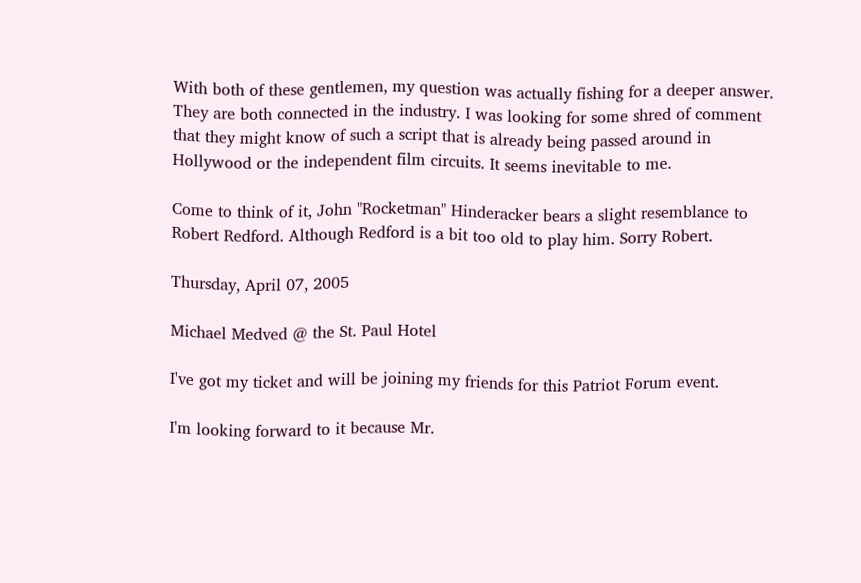With both of these gentlemen, my question was actually fishing for a deeper answer. They are both connected in the industry. I was looking for some shred of comment that they might know of such a script that is already being passed around in Hollywood or the independent film circuits. It seems inevitable to me.

Come to think of it, John "Rocketman" Hinderacker bears a slight resemblance to Robert Redford. Although Redford is a bit too old to play him. Sorry Robert.

Thursday, April 07, 2005

Michael Medved @ the St. Paul Hotel

I've got my ticket and will be joining my friends for this Patriot Forum event.

I'm looking forward to it because Mr.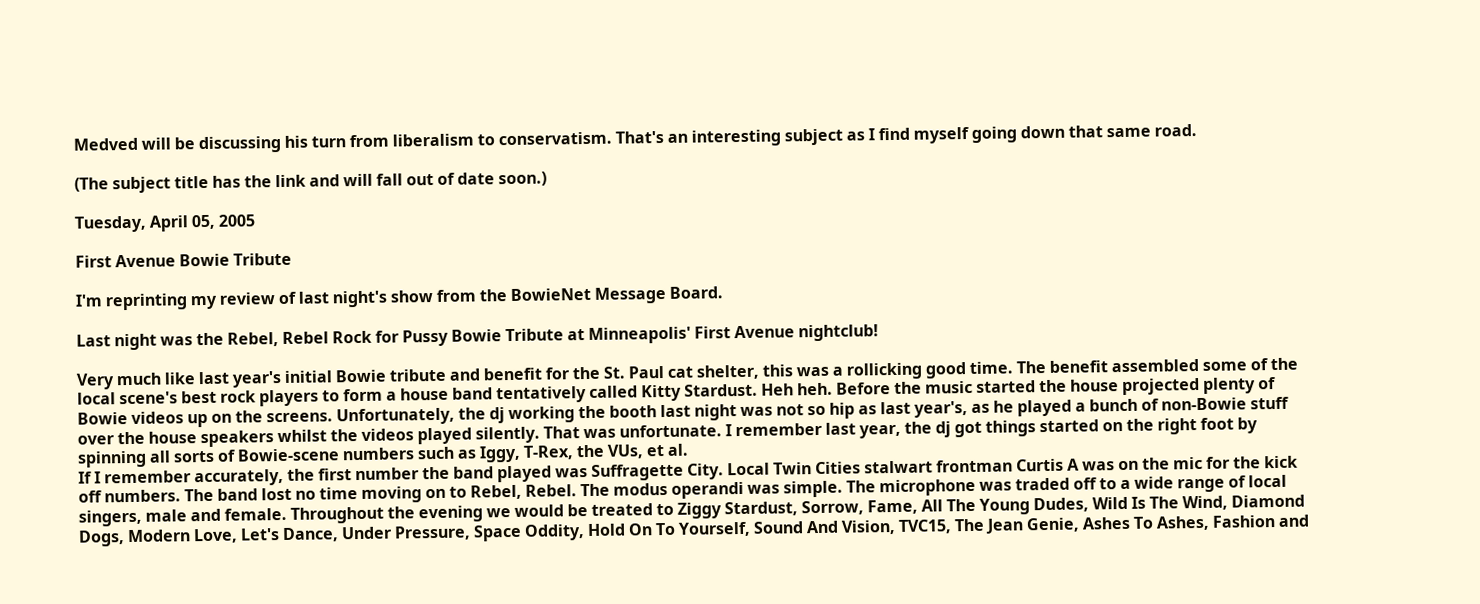Medved will be discussing his turn from liberalism to conservatism. That's an interesting subject as I find myself going down that same road.

(The subject title has the link and will fall out of date soon.)

Tuesday, April 05, 2005

First Avenue Bowie Tribute

I'm reprinting my review of last night's show from the BowieNet Message Board.

Last night was the Rebel, Rebel Rock for Pussy Bowie Tribute at Minneapolis' First Avenue nightclub!

Very much like last year's initial Bowie tribute and benefit for the St. Paul cat shelter, this was a rollicking good time. The benefit assembled some of the local scene's best rock players to form a house band tentatively called Kitty Stardust. Heh heh. Before the music started the house projected plenty of Bowie videos up on the screens. Unfortunately, the dj working the booth last night was not so hip as last year's, as he played a bunch of non-Bowie stuff over the house speakers whilst the videos played silently. That was unfortunate. I remember last year, the dj got things started on the right foot by spinning all sorts of Bowie-scene numbers such as Iggy, T-Rex, the VUs, et al.
If I remember accurately, the first number the band played was Suffragette City. Local Twin Cities stalwart frontman Curtis A was on the mic for the kick off numbers. The band lost no time moving on to Rebel, Rebel. The modus operandi was simple. The microphone was traded off to a wide range of local singers, male and female. Throughout the evening we would be treated to Ziggy Stardust, Sorrow, Fame, All The Young Dudes, Wild Is The Wind, Diamond Dogs, Modern Love, Let's Dance, Under Pressure, Space Oddity, Hold On To Yourself, Sound And Vision, TVC15, The Jean Genie, Ashes To Ashes, Fashion and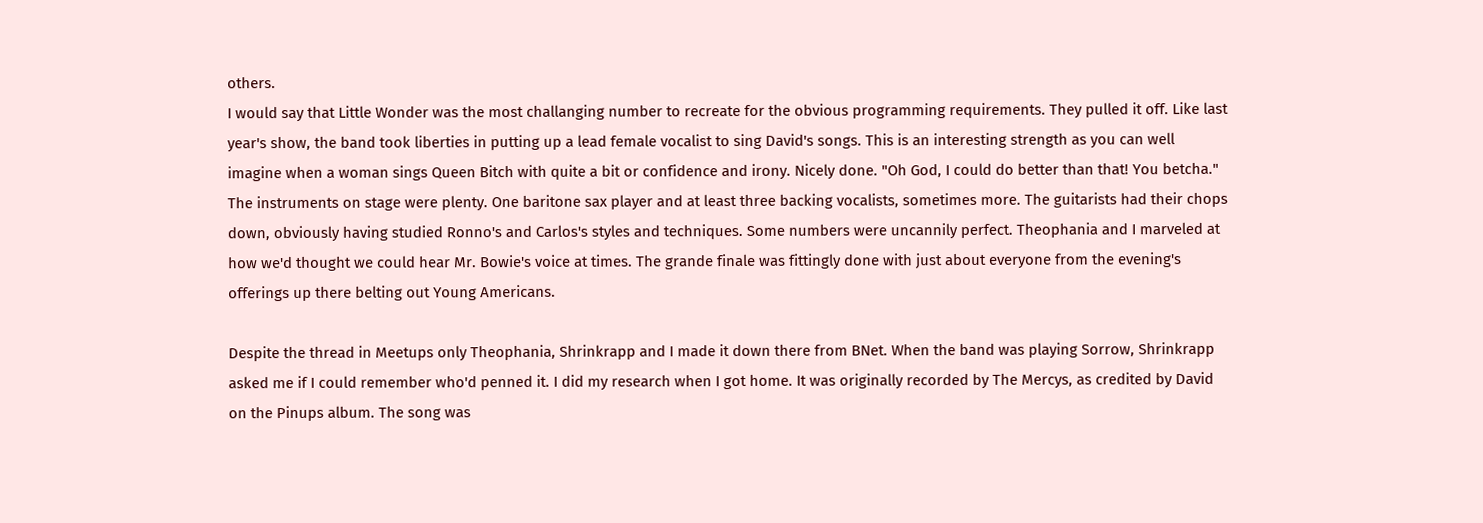others.
I would say that Little Wonder was the most challanging number to recreate for the obvious programming requirements. They pulled it off. Like last year's show, the band took liberties in putting up a lead female vocalist to sing David's songs. This is an interesting strength as you can well imagine when a woman sings Queen Bitch with quite a bit or confidence and irony. Nicely done. "Oh God, I could do better than that! You betcha." The instruments on stage were plenty. One baritone sax player and at least three backing vocalists, sometimes more. The guitarists had their chops down, obviously having studied Ronno's and Carlos's styles and techniques. Some numbers were uncannily perfect. Theophania and I marveled at how we'd thought we could hear Mr. Bowie's voice at times. The grande finale was fittingly done with just about everyone from the evening's offerings up there belting out Young Americans.

Despite the thread in Meetups only Theophania, Shrinkrapp and I made it down there from BNet. When the band was playing Sorrow, Shrinkrapp asked me if I could remember who'd penned it. I did my research when I got home. It was originally recorded by The Mercys, as credited by David on the Pinups album. The song was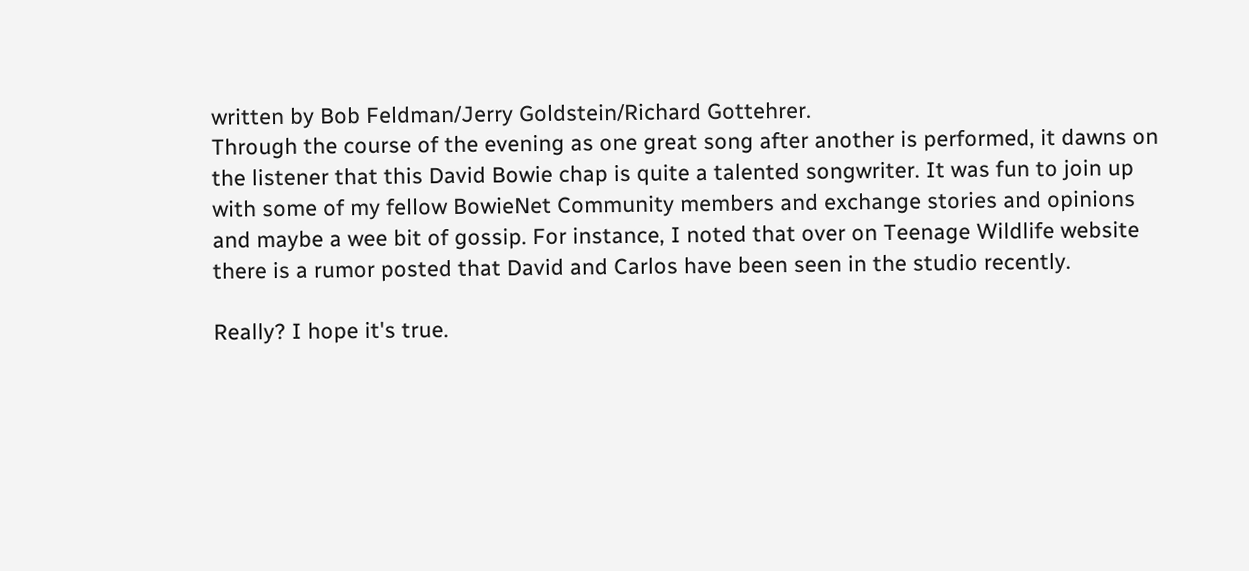written by Bob Feldman/Jerry Goldstein/Richard Gottehrer.
Through the course of the evening as one great song after another is performed, it dawns on the listener that this David Bowie chap is quite a talented songwriter. It was fun to join up with some of my fellow BowieNet Community members and exchange stories and opinions and maybe a wee bit of gossip. For instance, I noted that over on Teenage Wildlife website there is a rumor posted that David and Carlos have been seen in the studio recently.

Really? I hope it's true.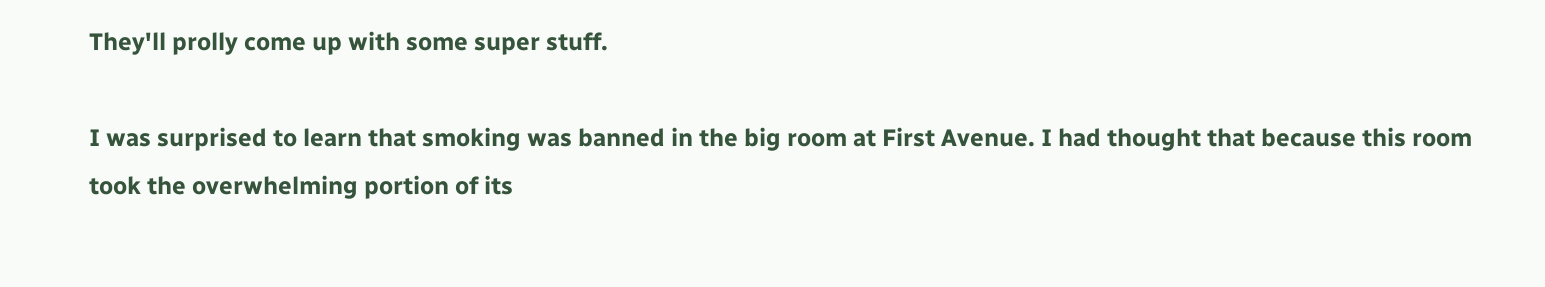They'll prolly come up with some super stuff.

I was surprised to learn that smoking was banned in the big room at First Avenue. I had thought that because this room took the overwhelming portion of its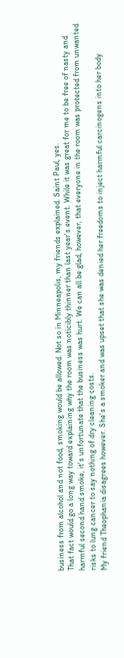business from alcohol and not food, smoking would be allowed. Not so in Minneapolis, my friends explained. Saint Paul, yes.
That fact would go a long way toward explaining why the room was noticibly thinner than last year's event. While it was great for me to be free of nasty and harmful second hand smoke, it's unfortunate that the business was hurt. We can all be glad, however, that everyone in the room was protected from unwanted risks to lung cancer to say nothing of dry cleaning costs.
My friend Theophania disagrees however. She's a smoker and was upset that she was denied her freedoms to inject harmful carcinogens into her body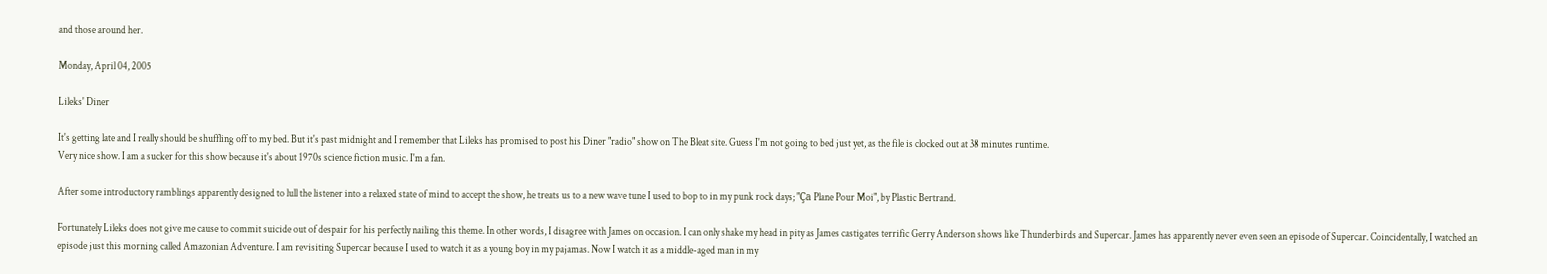and those around her.

Monday, April 04, 2005

Lileks' Diner

It's getting late and I really should be shuffling off to my bed. But it's past midnight and I remember that Lileks has promised to post his Diner "radio" show on The Bleat site. Guess I'm not going to bed just yet, as the file is clocked out at 38 minutes runtime.
Very nice show. I am a sucker for this show because it's about 1970s science fiction music. I'm a fan.

After some introductory ramblings apparently designed to lull the listener into a relaxed state of mind to accept the show, he treats us to a new wave tune I used to bop to in my punk rock days; "Ça Plane Pour Moi", by Plastic Bertrand.

Fortunately Lileks does not give me cause to commit suicide out of despair for his perfectly nailing this theme. In other words, I disagree with James on occasion. I can only shake my head in pity as James castigates terrific Gerry Anderson shows like Thunderbirds and Supercar. James has apparently never even seen an episode of Supercar. Coincidentally, I watched an episode just this morning called Amazonian Adventure. I am revisiting Supercar because I used to watch it as a young boy in my pajamas. Now I watch it as a middle-aged man in my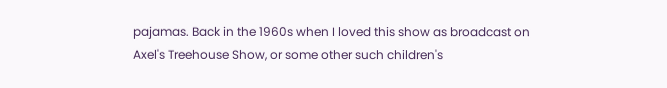pajamas. Back in the 1960s when I loved this show as broadcast on Axel's Treehouse Show, or some other such children's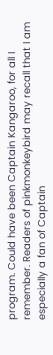program. Could have been Captain Kangaroo, for all I remember. Readers of pinkmonkeybird may recall that I am especially a fan of Captain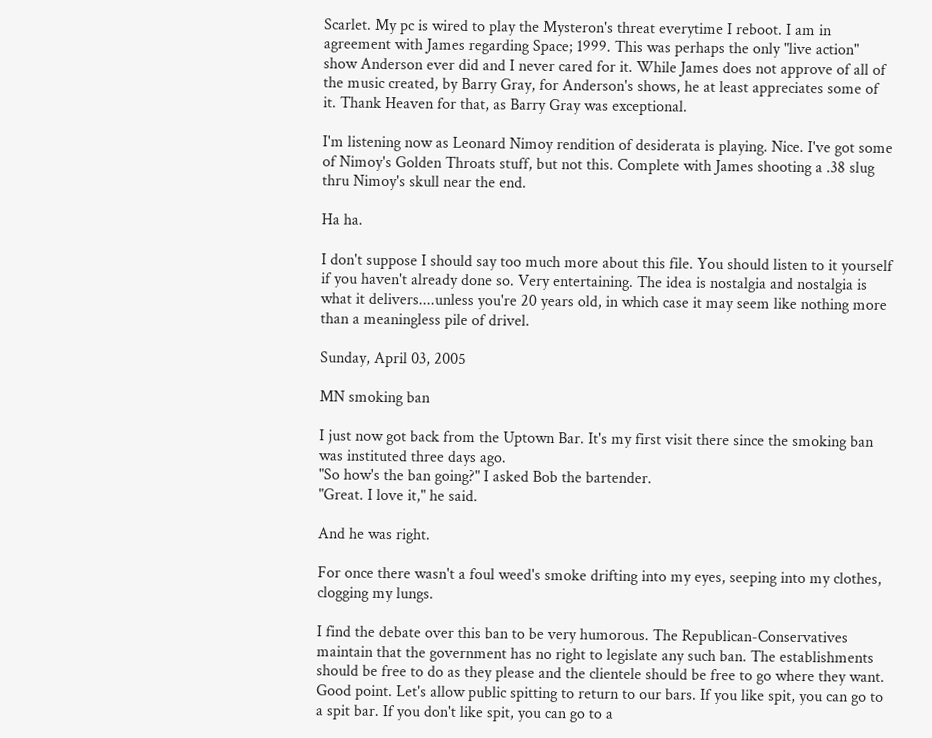Scarlet. My pc is wired to play the Mysteron's threat everytime I reboot. I am in agreement with James regarding Space; 1999. This was perhaps the only "live action" show Anderson ever did and I never cared for it. While James does not approve of all of the music created, by Barry Gray, for Anderson's shows, he at least appreciates some of it. Thank Heaven for that, as Barry Gray was exceptional.

I'm listening now as Leonard Nimoy rendition of desiderata is playing. Nice. I've got some of Nimoy's Golden Throats stuff, but not this. Complete with James shooting a .38 slug thru Nimoy's skull near the end.

Ha ha.

I don't suppose I should say too much more about this file. You should listen to it yourself if you haven't already done so. Very entertaining. The idea is nostalgia and nostalgia is what it delivers....unless you're 20 years old, in which case it may seem like nothing more than a meaningless pile of drivel.

Sunday, April 03, 2005

MN smoking ban

I just now got back from the Uptown Bar. It's my first visit there since the smoking ban was instituted three days ago.
"So how's the ban going?" I asked Bob the bartender.
"Great. I love it," he said.

And he was right.

For once there wasn't a foul weed's smoke drifting into my eyes, seeping into my clothes, clogging my lungs.

I find the debate over this ban to be very humorous. The Republican-Conservatives maintain that the government has no right to legislate any such ban. The establishments should be free to do as they please and the clientele should be free to go where they want.
Good point. Let's allow public spitting to return to our bars. If you like spit, you can go to a spit bar. If you don't like spit, you can go to a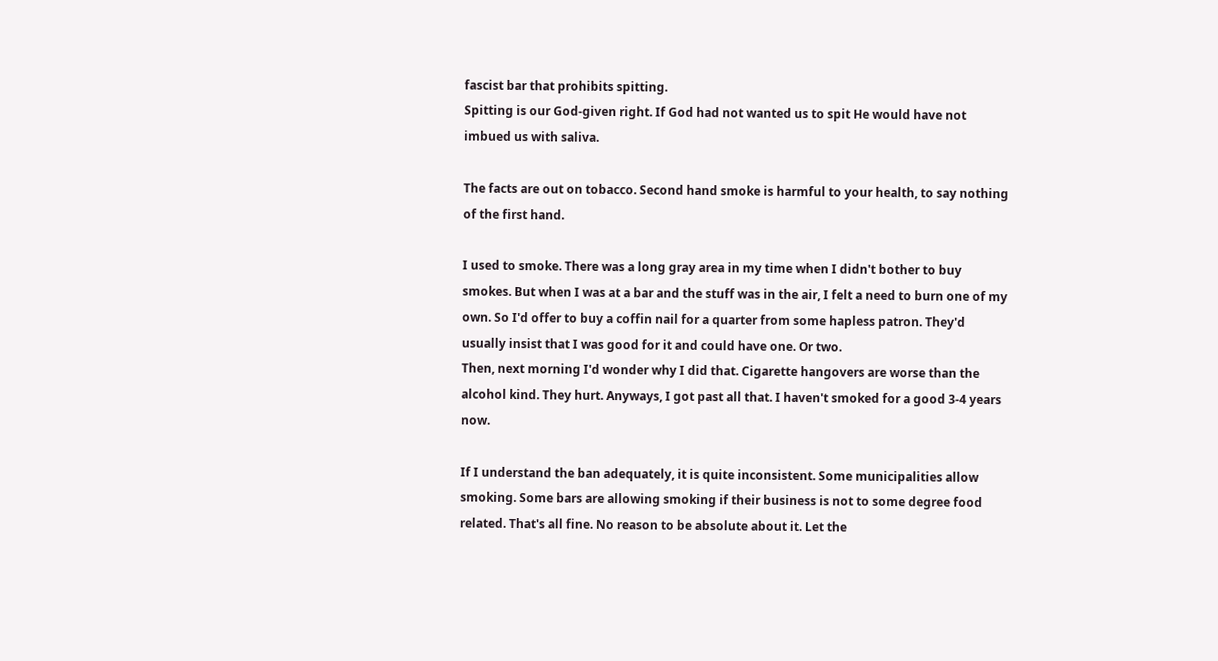fascist bar that prohibits spitting.
Spitting is our God-given right. If God had not wanted us to spit He would have not imbued us with saliva.

The facts are out on tobacco. Second hand smoke is harmful to your health, to say nothing of the first hand.

I used to smoke. There was a long gray area in my time when I didn't bother to buy smokes. But when I was at a bar and the stuff was in the air, I felt a need to burn one of my own. So I'd offer to buy a coffin nail for a quarter from some hapless patron. They'd usually insist that I was good for it and could have one. Or two.
Then, next morning I'd wonder why I did that. Cigarette hangovers are worse than the alcohol kind. They hurt. Anyways, I got past all that. I haven't smoked for a good 3-4 years now.

If I understand the ban adequately, it is quite inconsistent. Some municipalities allow smoking. Some bars are allowing smoking if their business is not to some degree food related. That's all fine. No reason to be absolute about it. Let the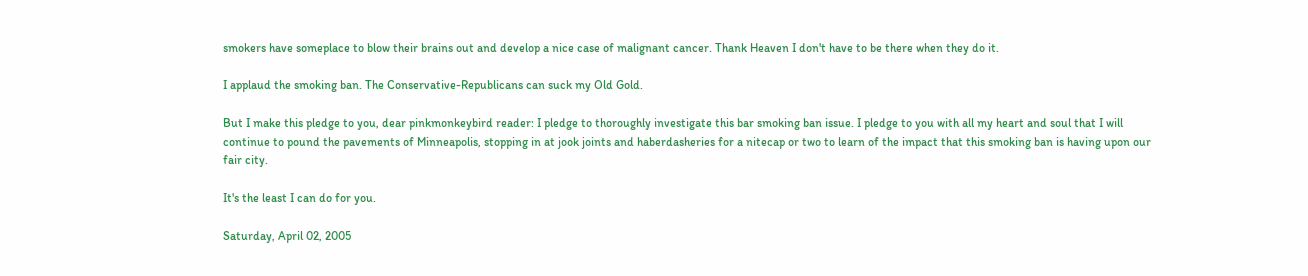smokers have someplace to blow their brains out and develop a nice case of malignant cancer. Thank Heaven I don't have to be there when they do it.

I applaud the smoking ban. The Conservative-Republicans can suck my Old Gold.

But I make this pledge to you, dear pinkmonkeybird reader: I pledge to thoroughly investigate this bar smoking ban issue. I pledge to you with all my heart and soul that I will continue to pound the pavements of Minneapolis, stopping in at jook joints and haberdasheries for a nitecap or two to learn of the impact that this smoking ban is having upon our fair city.

It's the least I can do for you.

Saturday, April 02, 2005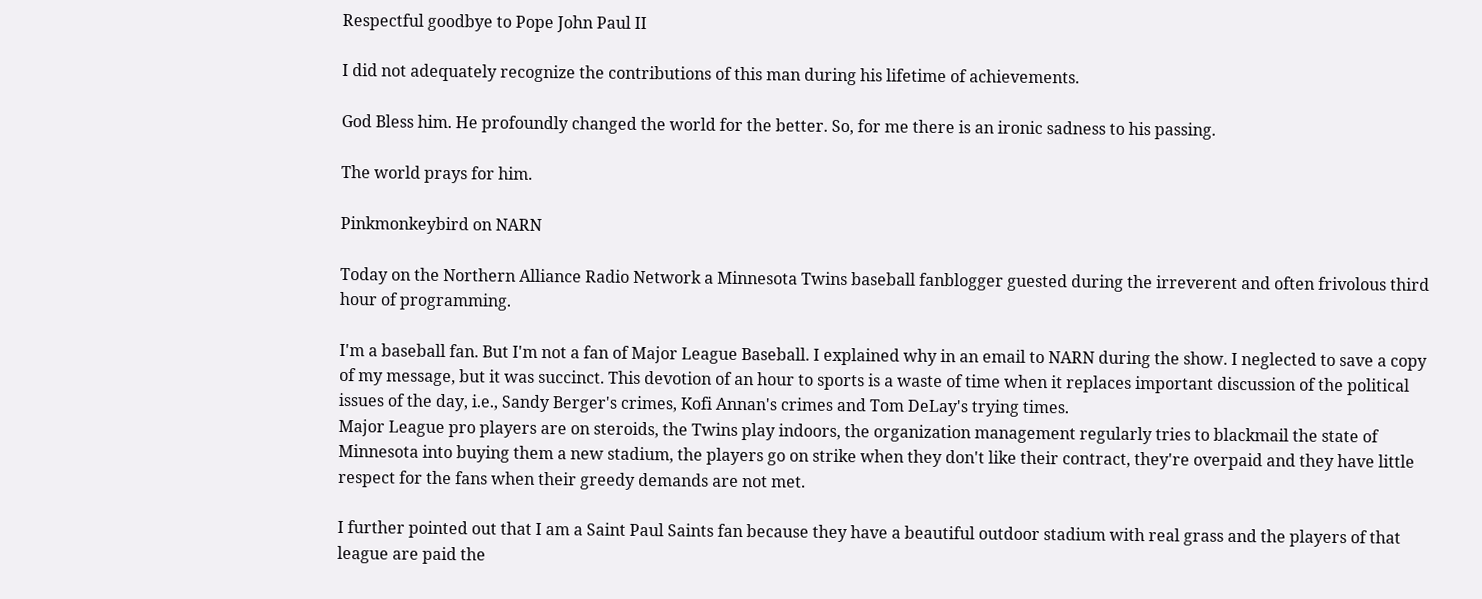Respectful goodbye to Pope John Paul II

I did not adequately recognize the contributions of this man during his lifetime of achievements.

God Bless him. He profoundly changed the world for the better. So, for me there is an ironic sadness to his passing.

The world prays for him.

Pinkmonkeybird on NARN

Today on the Northern Alliance Radio Network a Minnesota Twins baseball fanblogger guested during the irreverent and often frivolous third hour of programming.

I'm a baseball fan. But I'm not a fan of Major League Baseball. I explained why in an email to NARN during the show. I neglected to save a copy of my message, but it was succinct. This devotion of an hour to sports is a waste of time when it replaces important discussion of the political issues of the day, i.e., Sandy Berger's crimes, Kofi Annan's crimes and Tom DeLay's trying times.
Major League pro players are on steroids, the Twins play indoors, the organization management regularly tries to blackmail the state of Minnesota into buying them a new stadium, the players go on strike when they don't like their contract, they're overpaid and they have little respect for the fans when their greedy demands are not met.

I further pointed out that I am a Saint Paul Saints fan because they have a beautiful outdoor stadium with real grass and the players of that league are paid the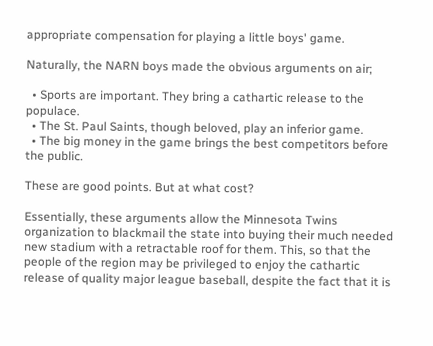appropriate compensation for playing a little boys' game.

Naturally, the NARN boys made the obvious arguments on air;

  • Sports are important. They bring a cathartic release to the populace.
  • The St. Paul Saints, though beloved, play an inferior game.
  • The big money in the game brings the best competitors before the public.

These are good points. But at what cost?

Essentially, these arguments allow the Minnesota Twins organization to blackmail the state into buying their much needed new stadium with a retractable roof for them. This, so that the people of the region may be privileged to enjoy the cathartic release of quality major league baseball, despite the fact that it is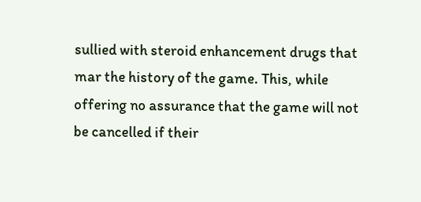sullied with steroid enhancement drugs that mar the history of the game. This, while offering no assurance that the game will not be cancelled if their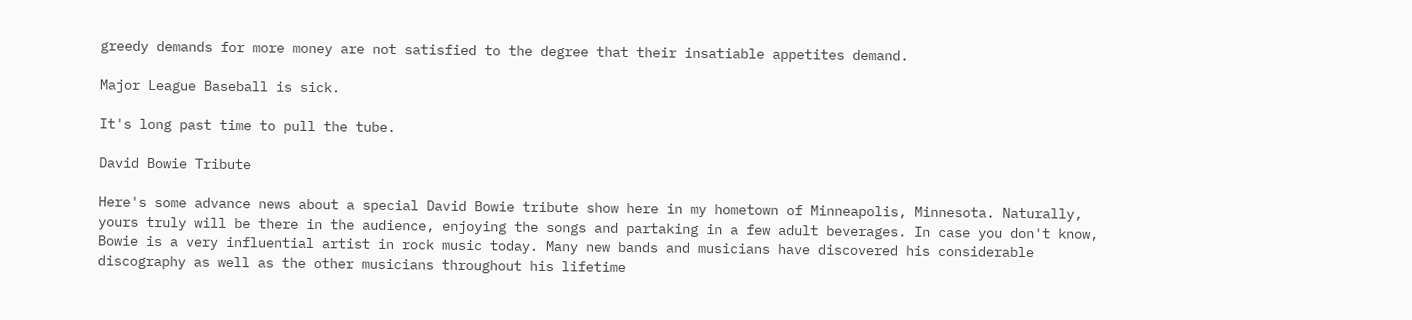greedy demands for more money are not satisfied to the degree that their insatiable appetites demand.

Major League Baseball is sick.

It's long past time to pull the tube.

David Bowie Tribute

Here's some advance news about a special David Bowie tribute show here in my hometown of Minneapolis, Minnesota. Naturally, yours truly will be there in the audience, enjoying the songs and partaking in a few adult beverages. In case you don't know, Bowie is a very influential artist in rock music today. Many new bands and musicians have discovered his considerable discography as well as the other musicians throughout his lifetime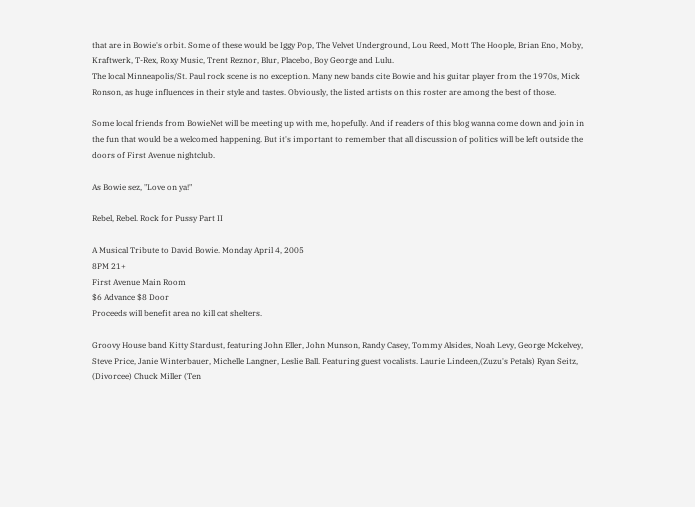that are in Bowie's orbit. Some of these would be Iggy Pop, The Velvet Underground, Lou Reed, Mott The Hoople, Brian Eno, Moby, Kraftwerk, T-Rex, Roxy Music, Trent Reznor, Blur, Placebo, Boy George and Lulu.
The local Minneapolis/St. Paul rock scene is no exception. Many new bands cite Bowie and his guitar player from the 1970s, Mick Ronson, as huge influences in their style and tastes. Obviously, the listed artists on this roster are among the best of those.

Some local friends from BowieNet will be meeting up with me, hopefully. And if readers of this blog wanna come down and join in the fun that would be a welcomed happening. But it's important to remember that all discussion of politics will be left outside the doors of First Avenue nightclub.

As Bowie sez, "Love on ya!"

Rebel, Rebel. Rock for Pussy Part II

A Musical Tribute to David Bowie. Monday April 4, 2005
8PM 21+
First Avenue Main Room
$6 Advance $8 Door
Proceeds will benefit area no kill cat shelters.

Groovy House band Kitty Stardust, featuring John Eller, John Munson, Randy Casey, Tommy Alsides, Noah Levy, George Mckelvey, Steve Price, Janie Winterbauer, Michelle Langner, Leslie Ball. Featuring guest vocalists. Laurie Lindeen,(Zuzu's Petals) Ryan Seitz, (Divorcee) Chuck Miller (Ten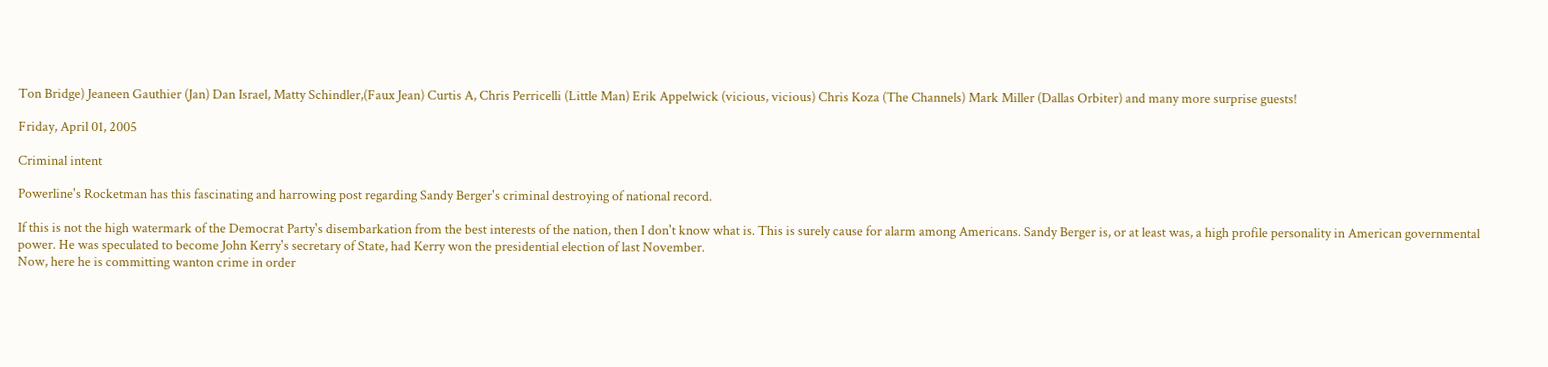Ton Bridge) Jeaneen Gauthier (Jan) Dan Israel, Matty Schindler,(Faux Jean) Curtis A, Chris Perricelli (Little Man) Erik Appelwick (vicious, vicious) Chris Koza (The Channels) Mark Miller (Dallas Orbiter) and many more surprise guests!

Friday, April 01, 2005

Criminal intent

Powerline's Rocketman has this fascinating and harrowing post regarding Sandy Berger's criminal destroying of national record.

If this is not the high watermark of the Democrat Party's disembarkation from the best interests of the nation, then I don't know what is. This is surely cause for alarm among Americans. Sandy Berger is, or at least was, a high profile personality in American governmental power. He was speculated to become John Kerry's secretary of State, had Kerry won the presidential election of last November.
Now, here he is committing wanton crime in order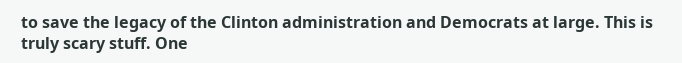to save the legacy of the Clinton administration and Democrats at large. This is truly scary stuff. One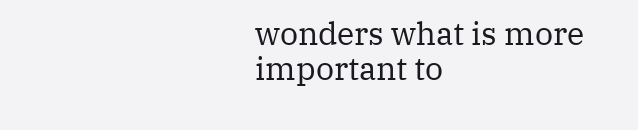wonders what is more important to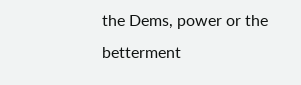the Dems, power or the betterment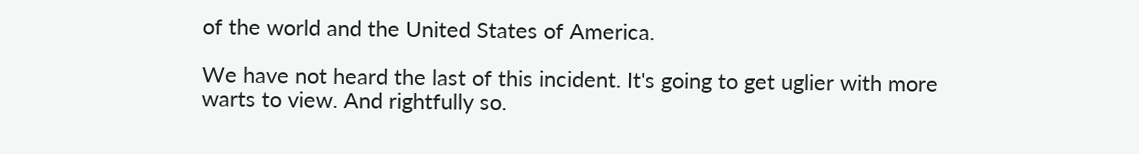of the world and the United States of America.

We have not heard the last of this incident. It's going to get uglier with more warts to view. And rightfully so.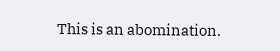This is an abomination.